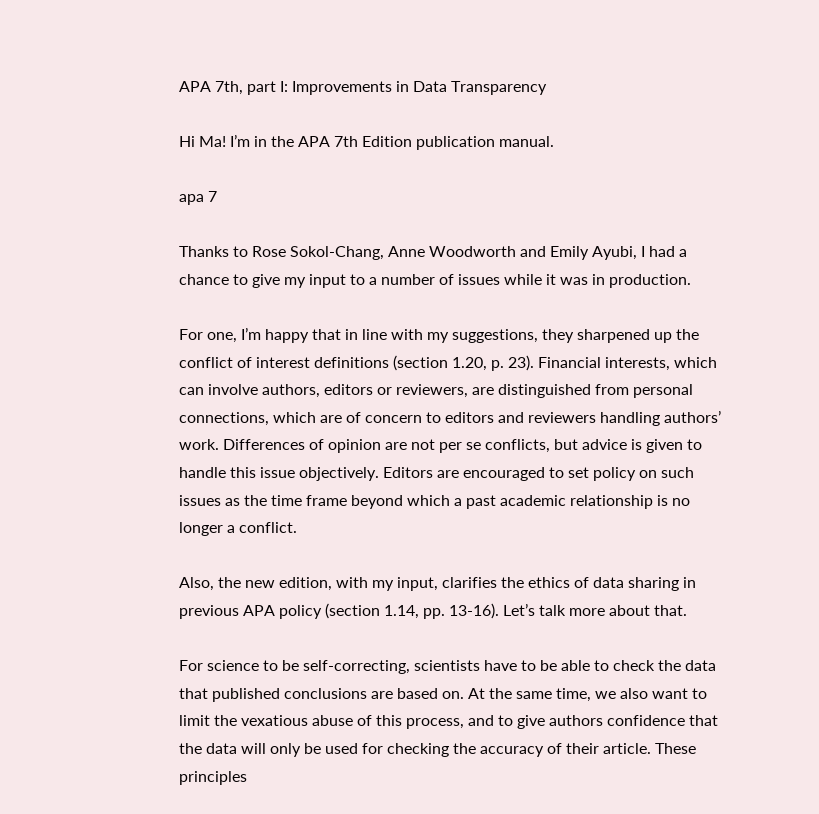APA 7th, part I: Improvements in Data Transparency

Hi Ma! I’m in the APA 7th Edition publication manual.

apa 7

Thanks to Rose Sokol-Chang, Anne Woodworth and Emily Ayubi, I had a chance to give my input to a number of issues while it was in production.

For one, I’m happy that in line with my suggestions, they sharpened up the conflict of interest definitions (section 1.20, p. 23). Financial interests, which can involve authors, editors or reviewers, are distinguished from personal connections, which are of concern to editors and reviewers handling authors’ work. Differences of opinion are not per se conflicts, but advice is given to handle this issue objectively. Editors are encouraged to set policy on such issues as the time frame beyond which a past academic relationship is no longer a conflict.

Also, the new edition, with my input, clarifies the ethics of data sharing in previous APA policy (section 1.14, pp. 13-16). Let’s talk more about that.

For science to be self-correcting, scientists have to be able to check the data that published conclusions are based on. At the same time, we also want to limit the vexatious abuse of this process, and to give authors confidence that the data will only be used for checking the accuracy of their article. These principles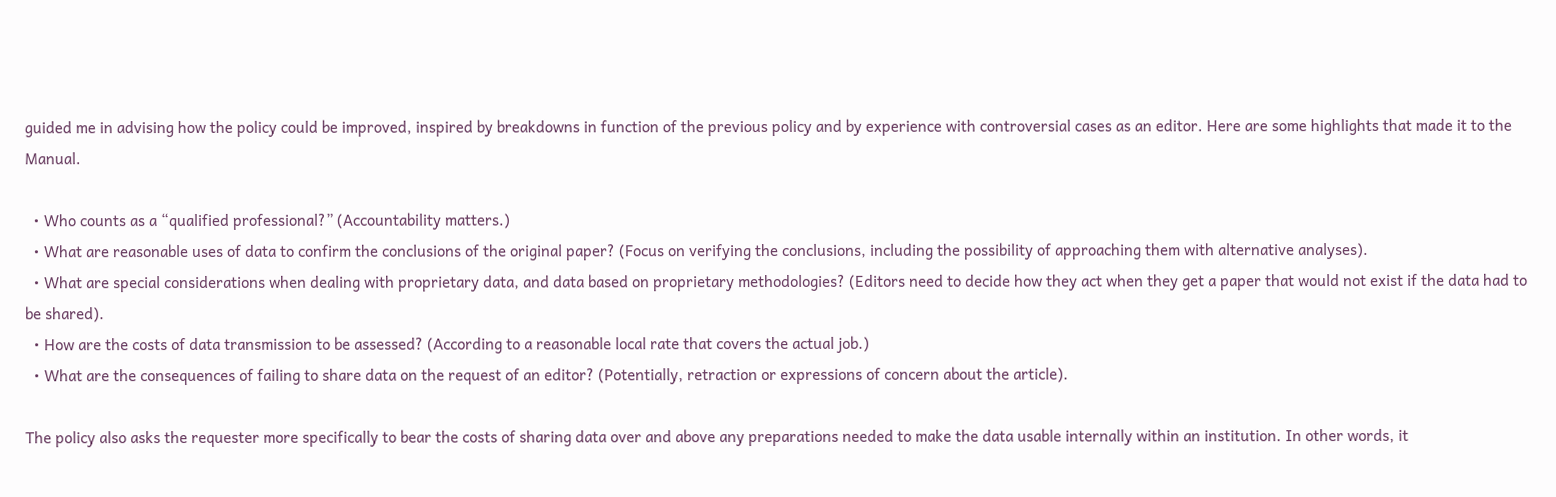guided me in advising how the policy could be improved, inspired by breakdowns in function of the previous policy and by experience with controversial cases as an editor. Here are some highlights that made it to the Manual.

  • Who counts as a “qualified professional?” (Accountability matters.)
  • What are reasonable uses of data to confirm the conclusions of the original paper? (Focus on verifying the conclusions, including the possibility of approaching them with alternative analyses).
  • What are special considerations when dealing with proprietary data, and data based on proprietary methodologies? (Editors need to decide how they act when they get a paper that would not exist if the data had to be shared).
  • How are the costs of data transmission to be assessed? (According to a reasonable local rate that covers the actual job.)
  • What are the consequences of failing to share data on the request of an editor? (Potentially, retraction or expressions of concern about the article).

The policy also asks the requester more specifically to bear the costs of sharing data over and above any preparations needed to make the data usable internally within an institution. In other words, it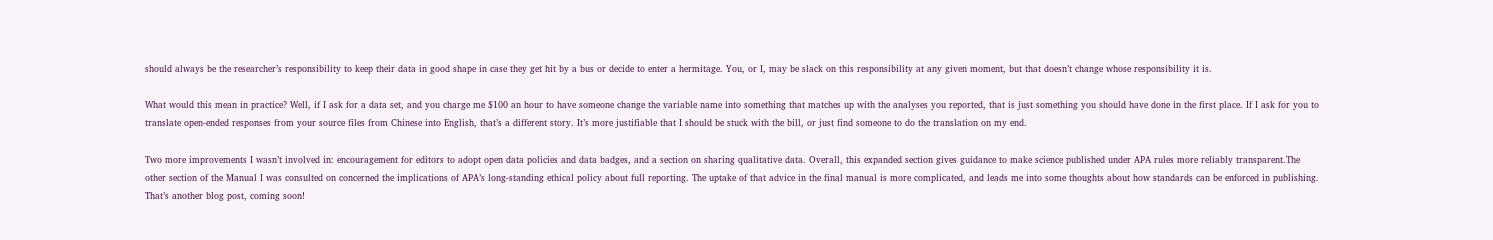should always be the researcher’s responsibility to keep their data in good shape in case they get hit by a bus or decide to enter a hermitage. You, or I, may be slack on this responsibility at any given moment, but that doesn’t change whose responsibility it is.

What would this mean in practice? Well, if I ask for a data set, and you charge me $100 an hour to have someone change the variable name into something that matches up with the analyses you reported, that is just something you should have done in the first place. If I ask for you to translate open-ended responses from your source files from Chinese into English, that’s a different story. It’s more justifiable that I should be stuck with the bill, or just find someone to do the translation on my end.

Two more improvements I wasn’t involved in: encouragement for editors to adopt open data policies and data badges, and a section on sharing qualitative data. Overall, this expanded section gives guidance to make science published under APA rules more reliably transparent.The other section of the Manual I was consulted on concerned the implications of APA’s long-standing ethical policy about full reporting. The uptake of that advice in the final manual is more complicated, and leads me into some thoughts about how standards can be enforced in publishing. That’s another blog post, coming soon!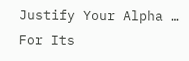Justify Your Alpha … For Its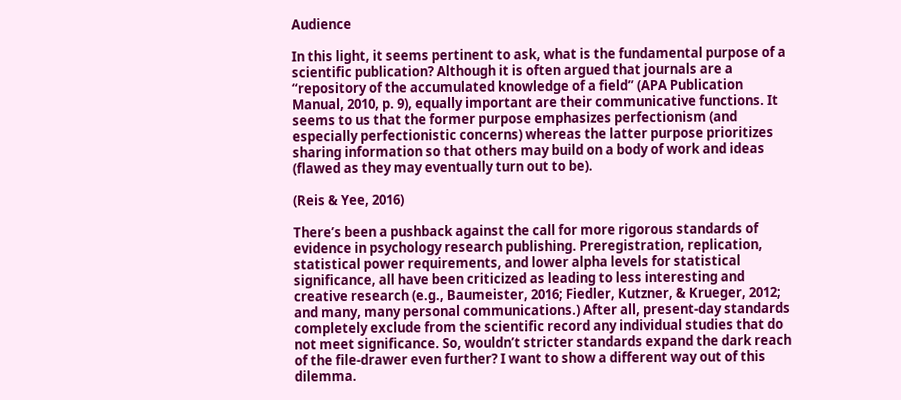Audience

In this light, it seems pertinent to ask, what is the fundamental purpose of a scientific publication? Although it is often argued that journals are a “repository of the accumulated knowledge of a field” (APA Publication Manual, 2010, p. 9), equally important are their communicative functions. It seems to us that the former purpose emphasizes perfectionism (and especially perfectionistic concerns) whereas the latter purpose prioritizes sharing information so that others may build on a body of work and ideas (flawed as they may eventually turn out to be).

(Reis & Yee, 2016)

There’s been a pushback against the call for more rigorous standards of evidence in psychology research publishing. Preregistration, replication, statistical power requirements, and lower alpha levels for statistical significance, all have been criticized as leading to less interesting and creative research (e.g., Baumeister, 2016; Fiedler, Kutzner, & Krueger, 2012; and many, many personal communications.) After all, present-day standards completely exclude from the scientific record any individual studies that do not meet significance. So, wouldn’t stricter standards expand the dark reach of the file-drawer even further? I want to show a different way out of this dilemma.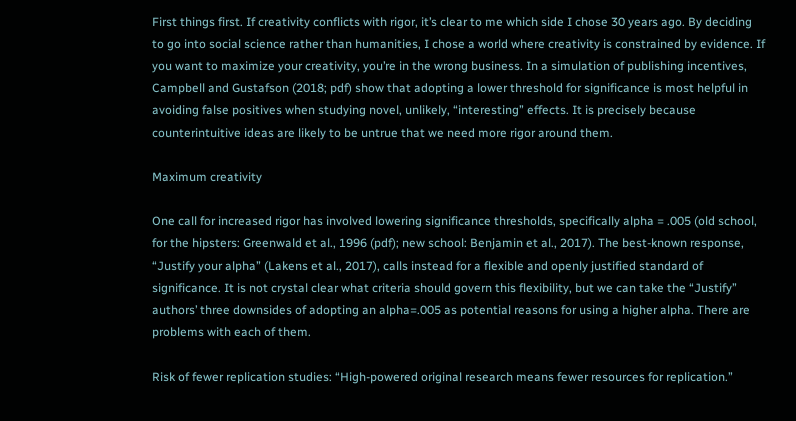First things first. If creativity conflicts with rigor, it’s clear to me which side I chose 30 years ago. By deciding to go into social science rather than humanities, I chose a world where creativity is constrained by evidence. If you want to maximize your creativity, you’re in the wrong business. In a simulation of publishing incentives, Campbell and Gustafson (2018; pdf) show that adopting a lower threshold for significance is most helpful in avoiding false positives when studying novel, unlikely, “interesting” effects. It is precisely because counterintuitive ideas are likely to be untrue that we need more rigor around them.

Maximum creativity

One call for increased rigor has involved lowering significance thresholds, specifically alpha = .005 (old school, for the hipsters: Greenwald et al., 1996 (pdf); new school: Benjamin et al., 2017). The best-known response, “Justify your alpha” (Lakens et al., 2017), calls instead for a flexible and openly justified standard of significance. It is not crystal clear what criteria should govern this flexibility, but we can take the “Justify” authors’ three downsides of adopting an alpha=.005 as potential reasons for using a higher alpha. There are problems with each of them.

Risk of fewer replication studies: “High-powered original research means fewer resources for replication.”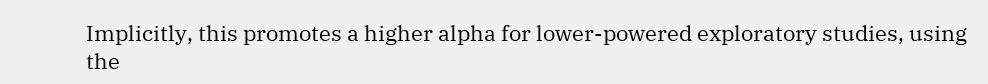Implicitly, this promotes a higher alpha for lower-powered exploratory studies, using the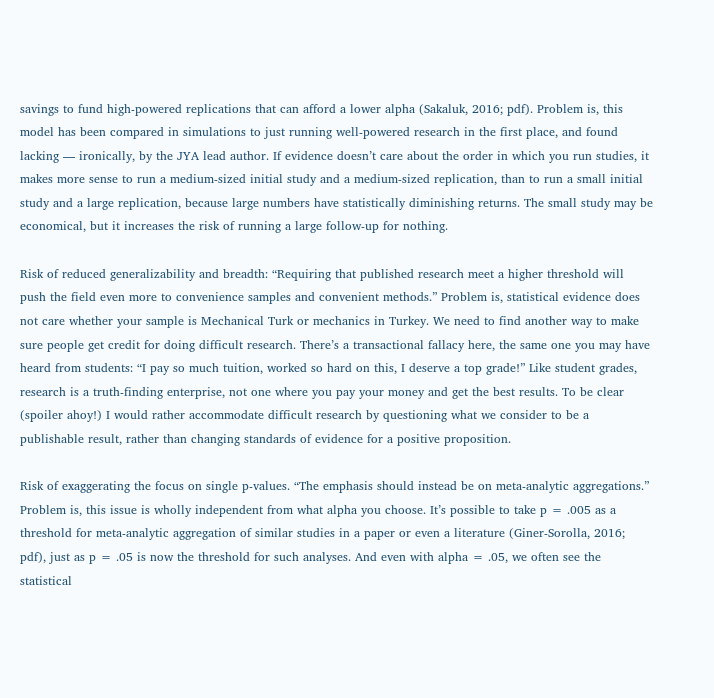savings to fund high-powered replications that can afford a lower alpha (Sakaluk, 2016; pdf). Problem is, this model has been compared in simulations to just running well-powered research in the first place, and found lacking — ironically, by the JYA lead author. If evidence doesn’t care about the order in which you run studies, it makes more sense to run a medium-sized initial study and a medium-sized replication, than to run a small initial study and a large replication, because large numbers have statistically diminishing returns. The small study may be economical, but it increases the risk of running a large follow-up for nothing.

Risk of reduced generalizability and breadth: “Requiring that published research meet a higher threshold will push the field even more to convenience samples and convenient methods.” Problem is, statistical evidence does not care whether your sample is Mechanical Turk or mechanics in Turkey. We need to find another way to make sure people get credit for doing difficult research. There’s a transactional fallacy here, the same one you may have heard from students: “I pay so much tuition, worked so hard on this, I deserve a top grade!” Like student grades, research is a truth-finding enterprise, not one where you pay your money and get the best results. To be clear (spoiler ahoy!) I would rather accommodate difficult research by questioning what we consider to be a publishable result, rather than changing standards of evidence for a positive proposition.

Risk of exaggerating the focus on single p-values. “The emphasis should instead be on meta-analytic aggregations.” Problem is, this issue is wholly independent from what alpha you choose. It’s possible to take p = .005 as a threshold for meta-analytic aggregation of similar studies in a paper or even a literature (Giner-Sorolla, 2016; pdf), just as p = .05 is now the threshold for such analyses. And even with alpha = .05, we often see the statistical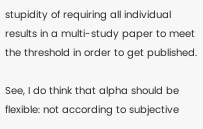stupidity of requiring all individual results in a multi-study paper to meet the threshold in order to get published.

See, I do think that alpha should be flexible: not according to subjective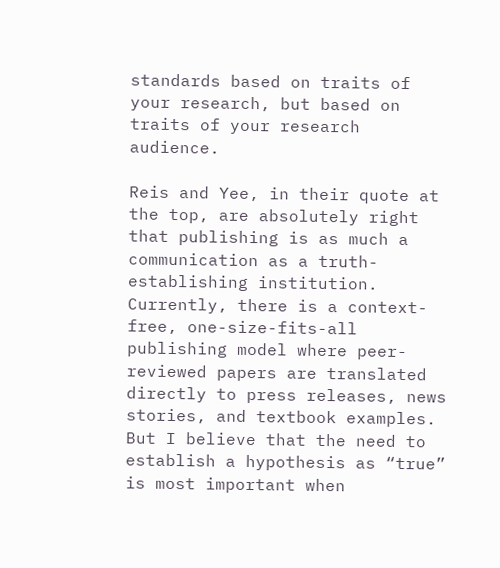standards based on traits of your research, but based on traits of your research audience.

Reis and Yee, in their quote at the top, are absolutely right that publishing is as much a communication as a truth-establishing institution. Currently, there is a context-free, one-size-fits-all publishing model where peer-reviewed papers are translated directly to press releases, news stories, and textbook examples. But I believe that the need to establish a hypothesis as “true” is most important when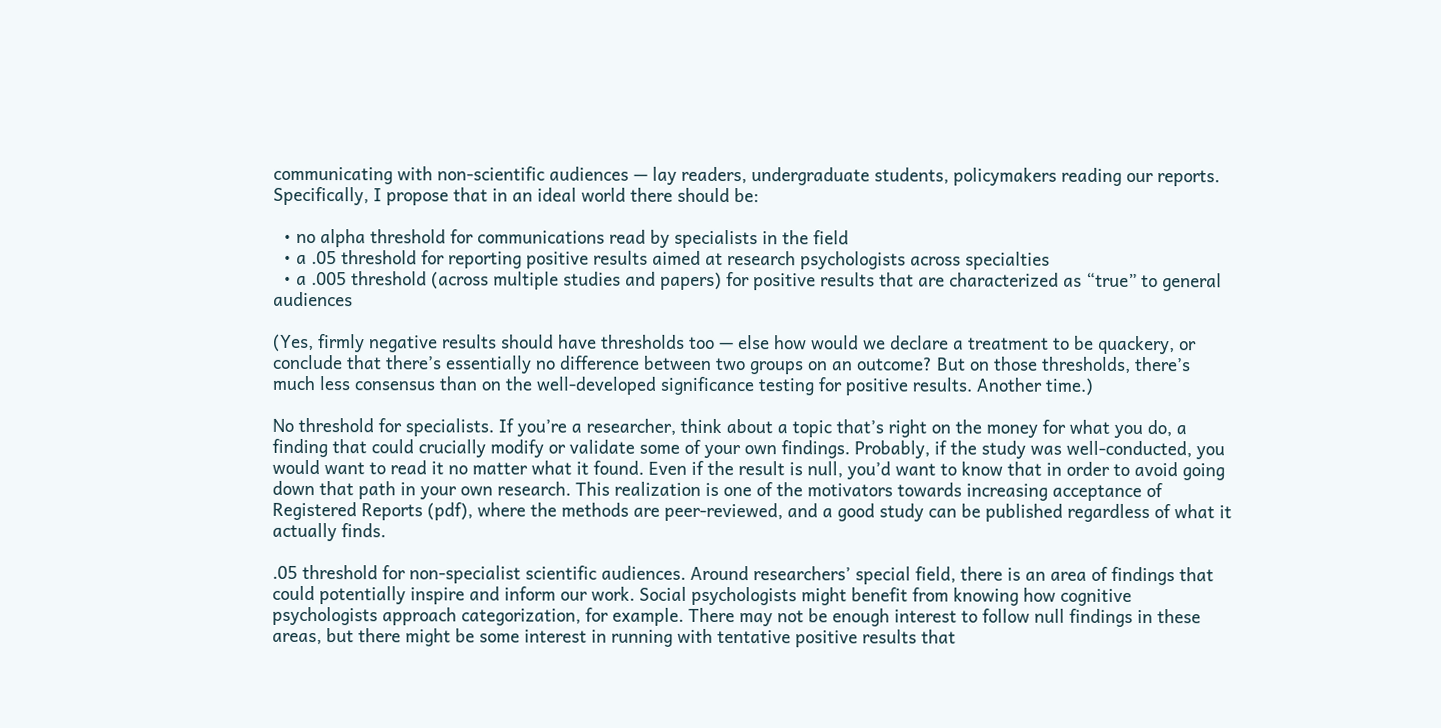communicating with non-scientific audiences — lay readers, undergraduate students, policymakers reading our reports.  Specifically, I propose that in an ideal world there should be:

  • no alpha threshold for communications read by specialists in the field
  • a .05 threshold for reporting positive results aimed at research psychologists across specialties
  • a .005 threshold (across multiple studies and papers) for positive results that are characterized as “true” to general audiences

(Yes, firmly negative results should have thresholds too — else how would we declare a treatment to be quackery, or conclude that there’s essentially no difference between two groups on an outcome? But on those thresholds, there’s much less consensus than on the well-developed significance testing for positive results. Another time.)

No threshold for specialists. If you’re a researcher, think about a topic that’s right on the money for what you do, a finding that could crucially modify or validate some of your own findings. Probably, if the study was well-conducted, you would want to read it no matter what it found. Even if the result is null, you’d want to know that in order to avoid going down that path in your own research. This realization is one of the motivators towards increasing acceptance of Registered Reports (pdf), where the methods are peer-reviewed, and a good study can be published regardless of what it actually finds.

.05 threshold for non-specialist scientific audiences. Around researchers’ special field, there is an area of findings that could potentially inspire and inform our work. Social psychologists might benefit from knowing how cognitive psychologists approach categorization, for example. There may not be enough interest to follow null findings in these areas, but there might be some interest in running with tentative positive results that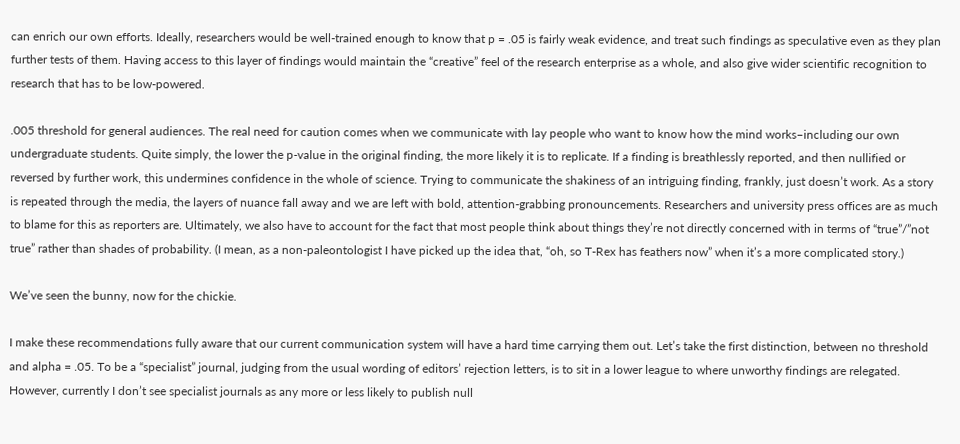can enrich our own efforts. Ideally, researchers would be well-trained enough to know that p = .05 is fairly weak evidence, and treat such findings as speculative even as they plan further tests of them. Having access to this layer of findings would maintain the “creative” feel of the research enterprise as a whole, and also give wider scientific recognition to research that has to be low-powered.

.005 threshold for general audiences. The real need for caution comes when we communicate with lay people who want to know how the mind works–including our own undergraduate students. Quite simply, the lower the p-value in the original finding, the more likely it is to replicate. If a finding is breathlessly reported, and then nullified or reversed by further work, this undermines confidence in the whole of science. Trying to communicate the shakiness of an intriguing finding, frankly, just doesn’t work. As a story is repeated through the media, the layers of nuance fall away and we are left with bold, attention-grabbing pronouncements. Researchers and university press offices are as much to blame for this as reporters are. Ultimately, we also have to account for the fact that most people think about things they’re not directly concerned with in terms of “true”/”not true” rather than shades of probability. (I mean, as a non-paleontologist I have picked up the idea that, “oh, so T-Rex has feathers now” when it’s a more complicated story.)

We’ve seen the bunny, now for the chickie.

I make these recommendations fully aware that our current communication system will have a hard time carrying them out. Let’s take the first distinction, between no threshold and alpha = .05. To be a “specialist” journal, judging from the usual wording of editors’ rejection letters, is to sit in a lower league to where unworthy findings are relegated. However, currently I don’t see specialist journals as any more or less likely to publish null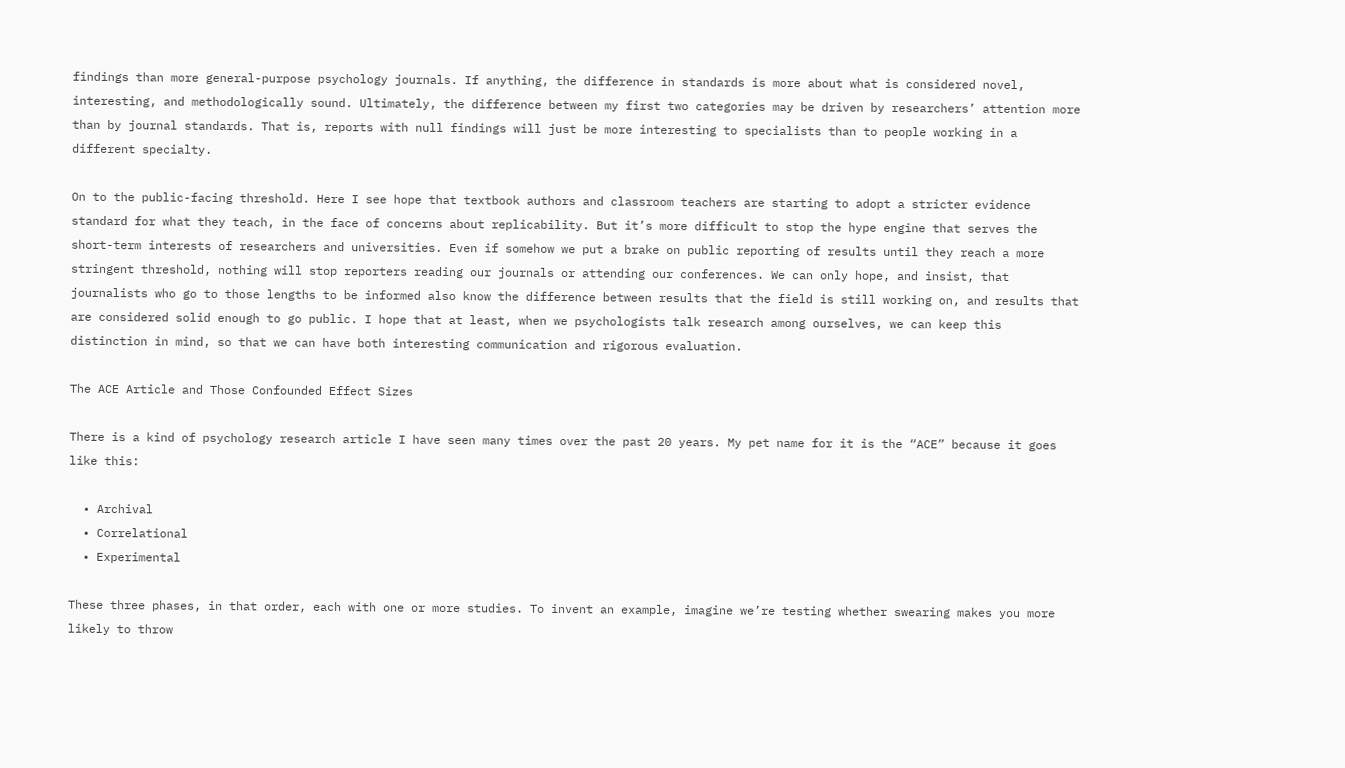findings than more general-purpose psychology journals. If anything, the difference in standards is more about what is considered novel, interesting, and methodologically sound. Ultimately, the difference between my first two categories may be driven by researchers’ attention more than by journal standards. That is, reports with null findings will just be more interesting to specialists than to people working in a different specialty.

On to the public-facing threshold. Here I see hope that textbook authors and classroom teachers are starting to adopt a stricter evidence standard for what they teach, in the face of concerns about replicability. But it’s more difficult to stop the hype engine that serves the short-term interests of researchers and universities. Even if somehow we put a brake on public reporting of results until they reach a more stringent threshold, nothing will stop reporters reading our journals or attending our conferences. We can only hope, and insist, that journalists who go to those lengths to be informed also know the difference between results that the field is still working on, and results that are considered solid enough to go public. I hope that at least, when we psychologists talk research among ourselves, we can keep this distinction in mind, so that we can have both interesting communication and rigorous evaluation.

The ACE Article and Those Confounded Effect Sizes

There is a kind of psychology research article I have seen many times over the past 20 years. My pet name for it is the “ACE” because it goes like this:

  • Archival
  • Correlational
  • Experimental

These three phases, in that order, each with one or more studies. To invent an example, imagine we’re testing whether swearing makes you more likely to throw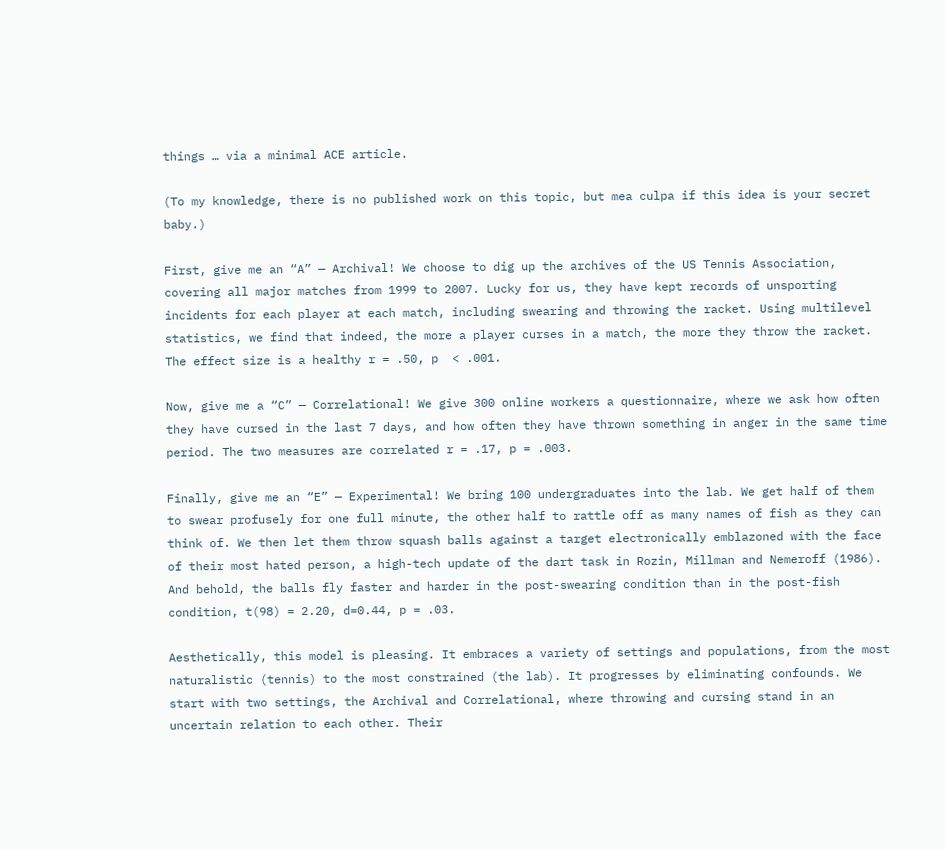things … via a minimal ACE article.

(To my knowledge, there is no published work on this topic, but mea culpa if this idea is your secret baby.)

First, give me an “A” — Archival! We choose to dig up the archives of the US Tennis Association, covering all major matches from 1999 to 2007. Lucky for us, they have kept records of unsporting incidents for each player at each match, including swearing and throwing the racket. Using multilevel statistics, we find that indeed, the more a player curses in a match, the more they throw the racket. The effect size is a healthy r = .50, p  < .001.

Now, give me a “C” — Correlational! We give 300 online workers a questionnaire, where we ask how often they have cursed in the last 7 days, and how often they have thrown something in anger in the same time period. The two measures are correlated r = .17, p = .003.

Finally, give me an “E” — Experimental! We bring 100 undergraduates into the lab. We get half of them to swear profusely for one full minute, the other half to rattle off as many names of fish as they can think of. We then let them throw squash balls against a target electronically emblazoned with the face of their most hated person, a high-tech update of the dart task in Rozin, Millman and Nemeroff (1986). And behold, the balls fly faster and harder in the post-swearing condition than in the post-fish condition, t(98) = 2.20, d=0.44, p = .03.

Aesthetically, this model is pleasing. It embraces a variety of settings and populations, from the most naturalistic (tennis) to the most constrained (the lab). It progresses by eliminating confounds. We start with two settings, the Archival and Correlational, where throwing and cursing stand in an uncertain relation to each other. Their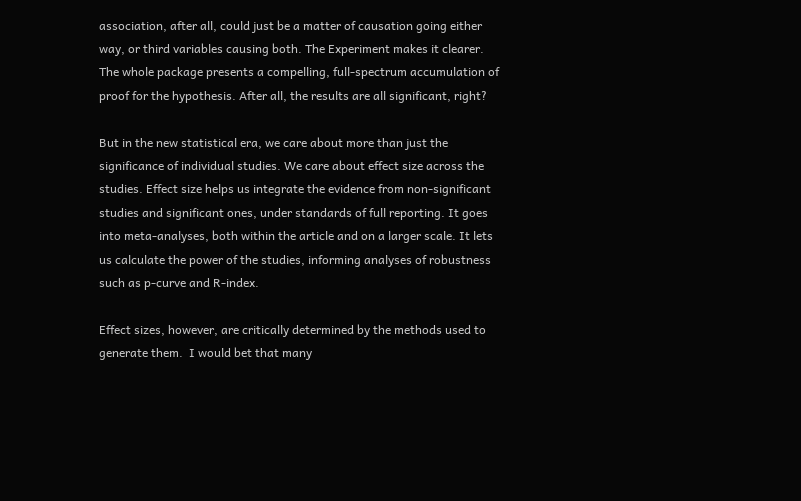association, after all, could just be a matter of causation going either way, or third variables causing both. The Experiment makes it clearer. The whole package presents a compelling, full-spectrum accumulation of proof for the hypothesis. After all, the results are all significant, right?

But in the new statistical era, we care about more than just the significance of individual studies. We care about effect size across the studies. Effect size helps us integrate the evidence from non-significant studies and significant ones, under standards of full reporting. It goes into meta-analyses, both within the article and on a larger scale. It lets us calculate the power of the studies, informing analyses of robustness such as p-curve and R-index.

Effect sizes, however, are critically determined by the methods used to generate them.  I would bet that many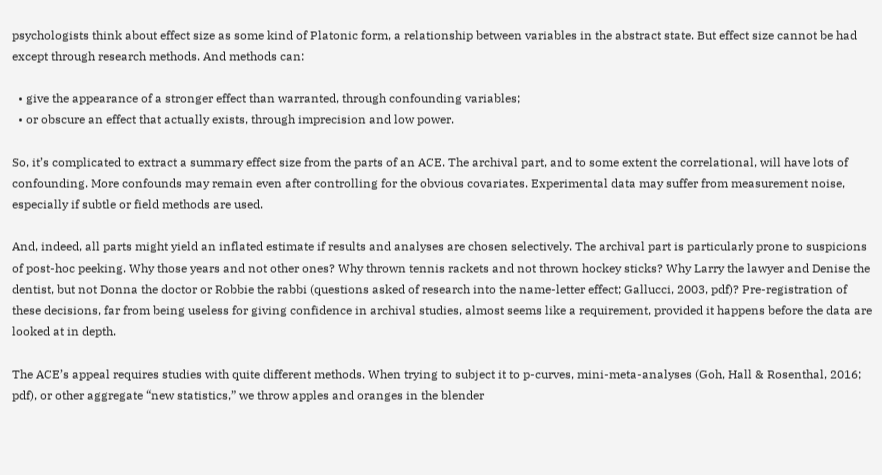psychologists think about effect size as some kind of Platonic form, a relationship between variables in the abstract state. But effect size cannot be had except through research methods. And methods can:

  • give the appearance of a stronger effect than warranted, through confounding variables;
  • or obscure an effect that actually exists, through imprecision and low power.

So, it’s complicated to extract a summary effect size from the parts of an ACE. The archival part, and to some extent the correlational, will have lots of confounding. More confounds may remain even after controlling for the obvious covariates. Experimental data may suffer from measurement noise, especially if subtle or field methods are used.

And, indeed, all parts might yield an inflated estimate if results and analyses are chosen selectively. The archival part is particularly prone to suspicions of post-hoc peeking. Why those years and not other ones? Why thrown tennis rackets and not thrown hockey sticks? Why Larry the lawyer and Denise the dentist, but not Donna the doctor or Robbie the rabbi (questions asked of research into the name-letter effect; Gallucci, 2003, pdf)? Pre-registration of these decisions, far from being useless for giving confidence in archival studies, almost seems like a requirement, provided it happens before the data are looked at in depth.

The ACE’s appeal requires studies with quite different methods. When trying to subject it to p-curves, mini-meta-analyses (Goh, Hall & Rosenthal, 2016; pdf), or other aggregate “new statistics,” we throw apples and oranges in the blender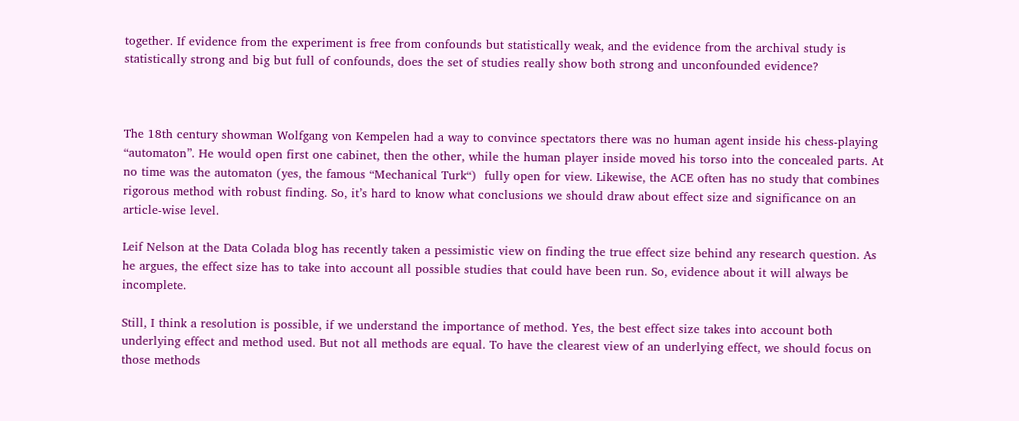together. If evidence from the experiment is free from confounds but statistically weak, and the evidence from the archival study is statistically strong and big but full of confounds, does the set of studies really show both strong and unconfounded evidence?



The 18th century showman Wolfgang von Kempelen had a way to convince spectators there was no human agent inside his chess-playing “automaton”. He would open first one cabinet, then the other, while the human player inside moved his torso into the concealed parts. At no time was the automaton (yes, the famous “Mechanical Turk“)  fully open for view. Likewise, the ACE often has no study that combines rigorous method with robust finding. So, it’s hard to know what conclusions we should draw about effect size and significance on an article-wise level.

Leif Nelson at the Data Colada blog has recently taken a pessimistic view on finding the true effect size behind any research question. As he argues, the effect size has to take into account all possible studies that could have been run. So, evidence about it will always be incomplete.

Still, I think a resolution is possible, if we understand the importance of method. Yes, the best effect size takes into account both underlying effect and method used. But not all methods are equal. To have the clearest view of an underlying effect, we should focus on those methods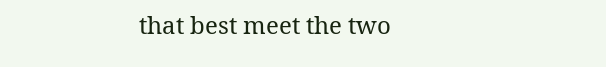that best meet the two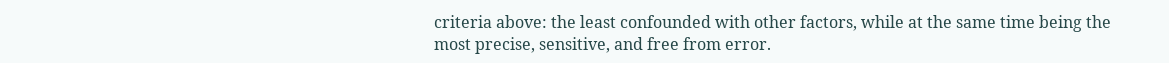criteria above: the least confounded with other factors, while at the same time being the most precise, sensitive, and free from error.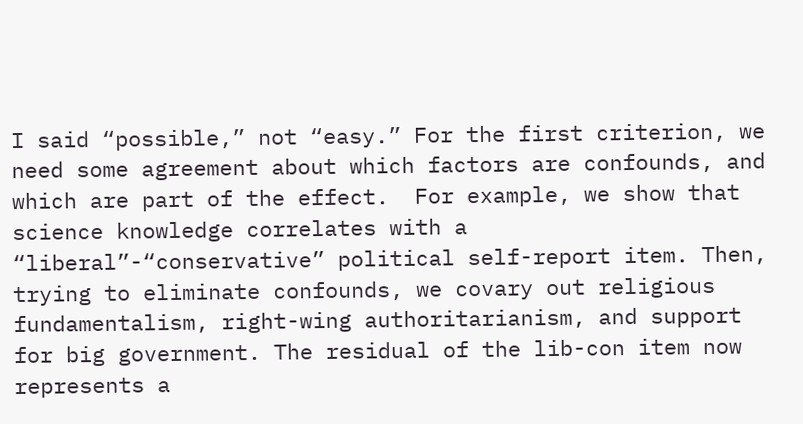I said “possible,” not “easy.” For the first criterion, we need some agreement about which factors are confounds, and which are part of the effect.  For example, we show that science knowledge correlates with a “liberal”-“conservative” political self-report item. Then, trying to eliminate confounds, we covary out religious fundamentalism, right-wing authoritarianism, and support for big government. The residual of the lib-con item now represents a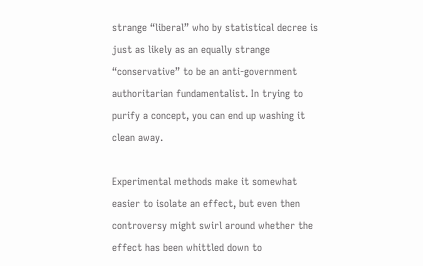strange “liberal” who by statistical decree is just as likely as an equally strange “conservative” to be an anti-government authoritarian fundamentalist. In trying to purify a concept, you can end up washing it clean away.

Experimental methods make it somewhat easier to isolate an effect, but even then controversy might swirl around whether the effect has been whittled down to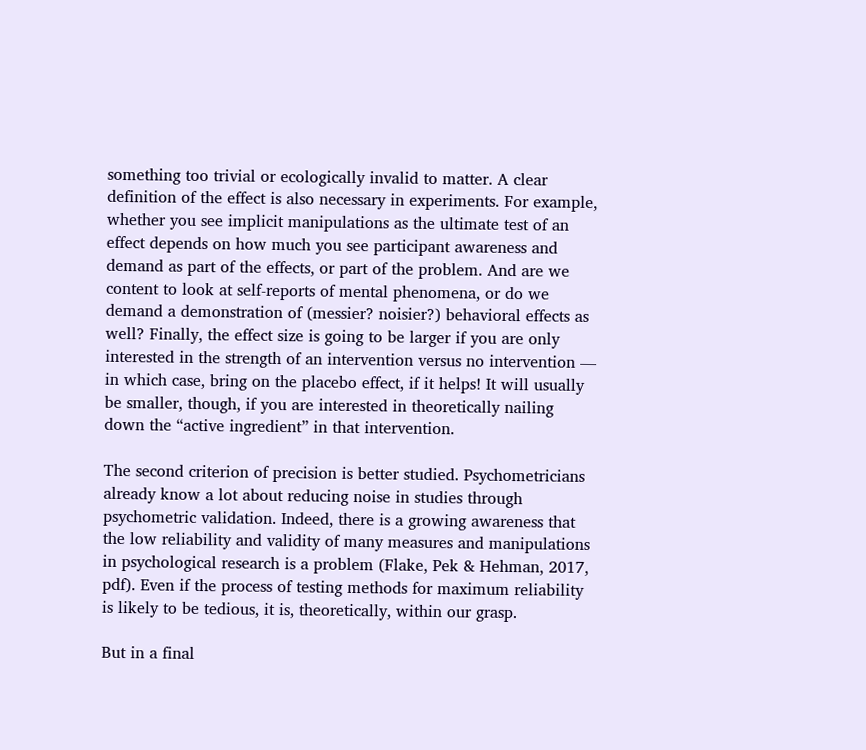something too trivial or ecologically invalid to matter. A clear definition of the effect is also necessary in experiments. For example, whether you see implicit manipulations as the ultimate test of an effect depends on how much you see participant awareness and demand as part of the effects, or part of the problem. And are we content to look at self-reports of mental phenomena, or do we demand a demonstration of (messier? noisier?) behavioral effects as well? Finally, the effect size is going to be larger if you are only interested in the strength of an intervention versus no intervention — in which case, bring on the placebo effect, if it helps! It will usually be smaller, though, if you are interested in theoretically nailing down the “active ingredient” in that intervention.

The second criterion of precision is better studied. Psychometricians already know a lot about reducing noise in studies through psychometric validation. Indeed, there is a growing awareness that the low reliability and validity of many measures and manipulations in psychological research is a problem (Flake, Pek & Hehman, 2017, pdf). Even if the process of testing methods for maximum reliability is likely to be tedious, it is, theoretically, within our grasp.

But in a final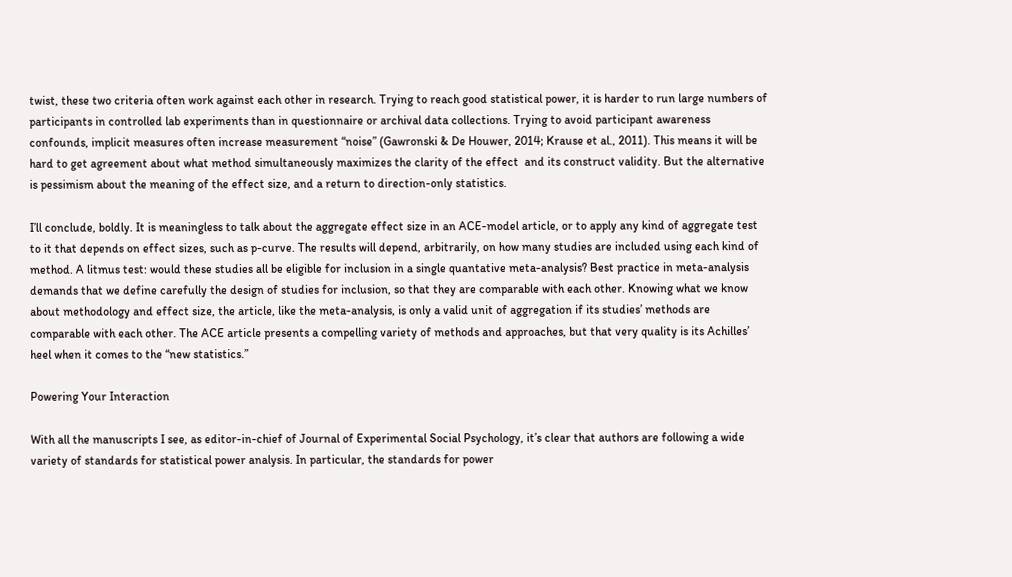twist, these two criteria often work against each other in research. Trying to reach good statistical power, it is harder to run large numbers of participants in controlled lab experiments than in questionnaire or archival data collections. Trying to avoid participant awareness confounds, implicit measures often increase measurement “noise” (Gawronski & De Houwer, 2014; Krause et al., 2011). This means it will be hard to get agreement about what method simultaneously maximizes the clarity of the effect  and its construct validity. But the alternative is pessimism about the meaning of the effect size, and a return to direction-only statistics.

I’ll conclude, boldly. It is meaningless to talk about the aggregate effect size in an ACE-model article, or to apply any kind of aggregate test to it that depends on effect sizes, such as p-curve. The results will depend, arbitrarily, on how many studies are included using each kind of method. A litmus test: would these studies all be eligible for inclusion in a single quantative meta-analysis? Best practice in meta-analysis demands that we define carefully the design of studies for inclusion, so that they are comparable with each other. Knowing what we know about methodology and effect size, the article, like the meta-analysis, is only a valid unit of aggregation if its studies’ methods are comparable with each other. The ACE article presents a compelling variety of methods and approaches, but that very quality is its Achilles’ heel when it comes to the “new statistics.”

Powering Your Interaction

With all the manuscripts I see, as editor-in-chief of Journal of Experimental Social Psychology, it’s clear that authors are following a wide variety of standards for statistical power analysis. In particular, the standards for power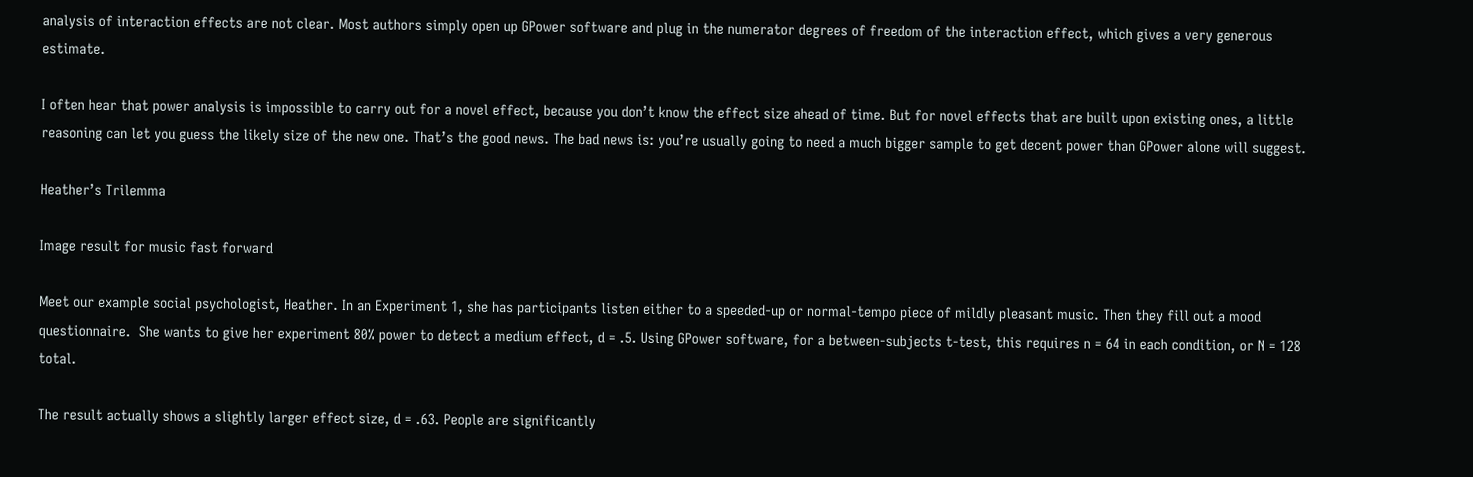analysis of interaction effects are not clear. Most authors simply open up GPower software and plug in the numerator degrees of freedom of the interaction effect, which gives a very generous estimate.

I often hear that power analysis is impossible to carry out for a novel effect, because you don’t know the effect size ahead of time. But for novel effects that are built upon existing ones, a little reasoning can let you guess the likely size of the new one. That’s the good news. The bad news is: you’re usually going to need a much bigger sample to get decent power than GPower alone will suggest.

Heather’s Trilemma

Image result for music fast forward

Meet our example social psychologist, Heather. In an Experiment 1, she has participants listen either to a speeded-up or normal-tempo piece of mildly pleasant music. Then they fill out a mood questionnaire.  She wants to give her experiment 80% power to detect a medium effect, d = .5. Using GPower software, for a between-subjects t-test, this requires n = 64 in each condition, or N = 128 total.

The result actually shows a slightly larger effect size, d = .63. People are significantly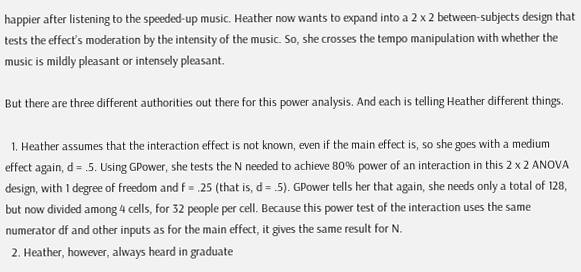happier after listening to the speeded-up music. Heather now wants to expand into a 2 x 2 between-subjects design that tests the effect’s moderation by the intensity of the music. So, she crosses the tempo manipulation with whether the music is mildly pleasant or intensely pleasant.

But there are three different authorities out there for this power analysis. And each is telling Heather different things.

  1. Heather assumes that the interaction effect is not known, even if the main effect is, so she goes with a medium effect again, d = .5. Using GPower, she tests the N needed to achieve 80% power of an interaction in this 2 x 2 ANOVA design, with 1 degree of freedom and f = .25 (that is, d = .5). GPower tells her that again, she needs only a total of 128, but now divided among 4 cells, for 32 people per cell. Because this power test of the interaction uses the same numerator df and other inputs as for the main effect, it gives the same result for N.
  2. Heather, however, always heard in graduate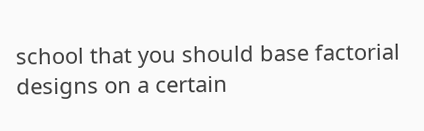school that you should base factorial designs on a certain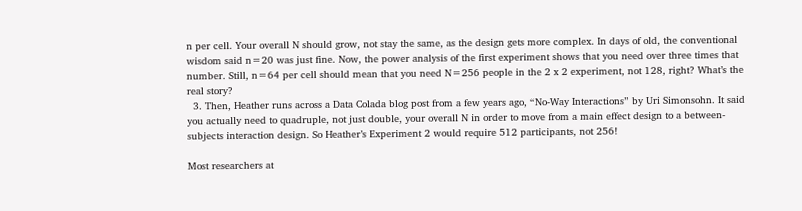n per cell. Your overall N should grow, not stay the same, as the design gets more complex. In days of old, the conventional wisdom said n=20 was just fine. Now, the power analysis of the first experiment shows that you need over three times that number. Still, n=64 per cell should mean that you need N=256 people in the 2 x 2 experiment, not 128, right? What’s the real story?
  3. Then, Heather runs across a Data Colada blog post from a few years ago, “No-Way Interactions” by Uri Simonsohn. It said you actually need to quadruple, not just double, your overall N in order to move from a main effect design to a between-subjects interaction design. So Heather’s Experiment 2 would require 512 participants, not 256!

Most researchers at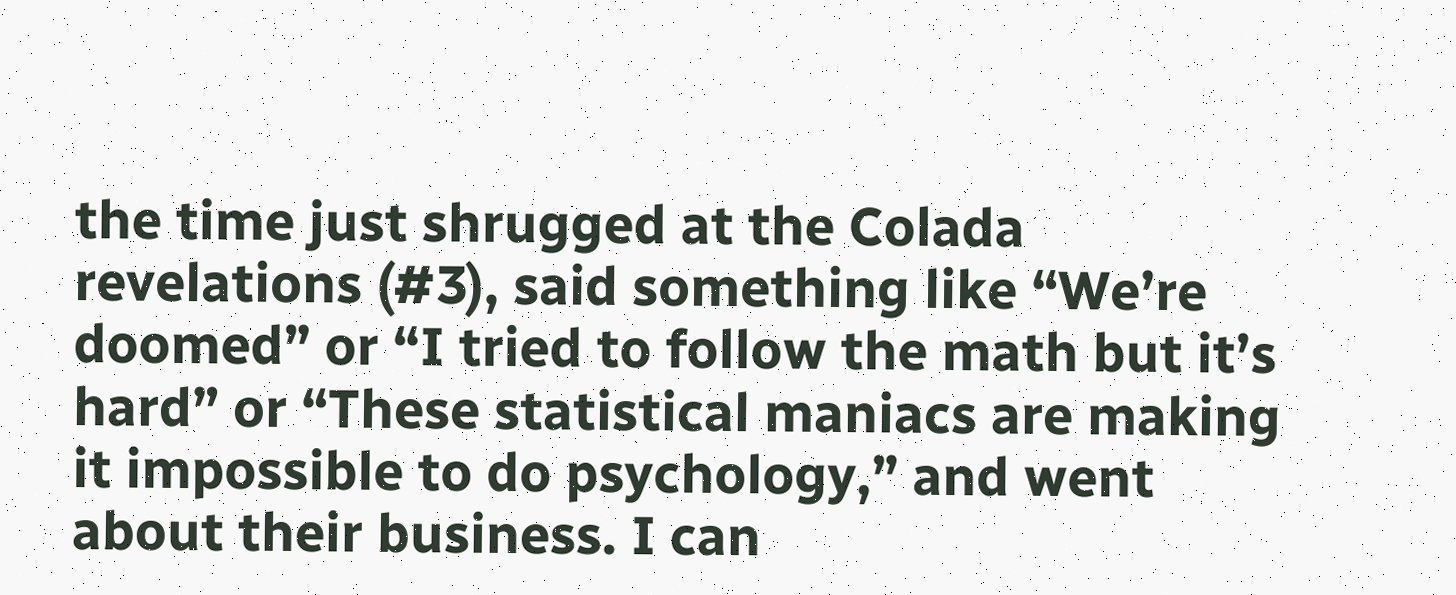the time just shrugged at the Colada revelations (#3), said something like “We’re doomed” or “I tried to follow the math but it’s hard” or “These statistical maniacs are making it impossible to do psychology,” and went about their business. I can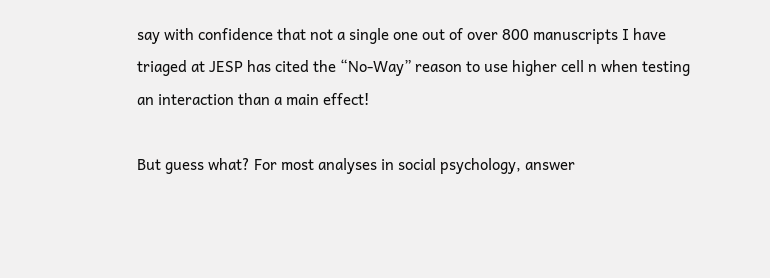say with confidence that not a single one out of over 800 manuscripts I have triaged at JESP has cited the “No-Way” reason to use higher cell n when testing an interaction than a main effect!

But guess what? For most analyses in social psychology, answer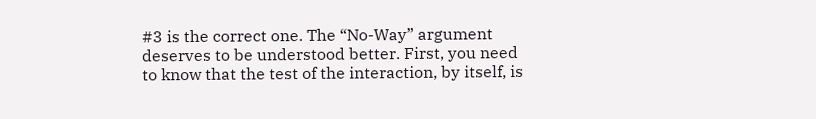#3 is the correct one. The “No-Way” argument deserves to be understood better. First, you need to know that the test of the interaction, by itself, is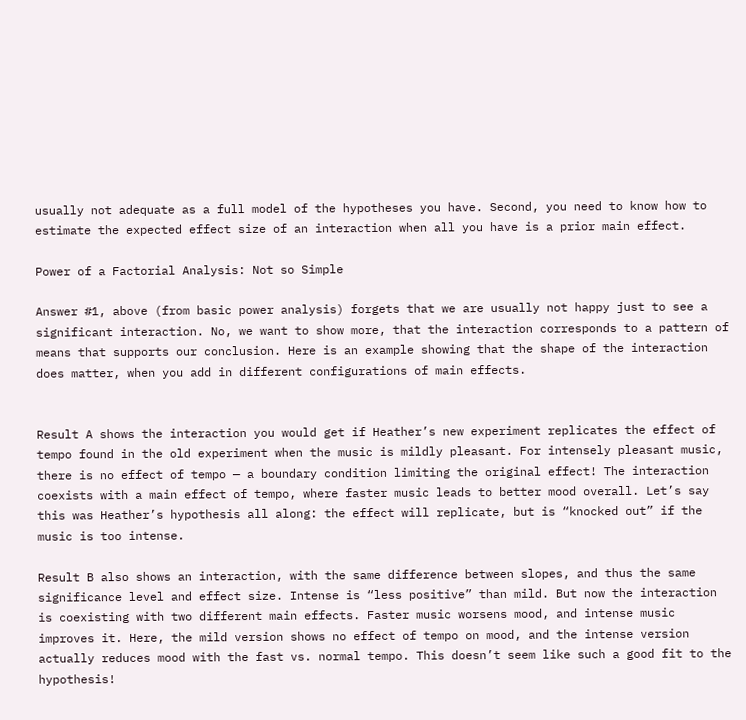usually not adequate as a full model of the hypotheses you have. Second, you need to know how to estimate the expected effect size of an interaction when all you have is a prior main effect.

Power of a Factorial Analysis: Not so Simple

Answer #1, above (from basic power analysis) forgets that we are usually not happy just to see a significant interaction. No, we want to show more, that the interaction corresponds to a pattern of means that supports our conclusion. Here is an example showing that the shape of the interaction does matter, when you add in different configurations of main effects.


Result A shows the interaction you would get if Heather’s new experiment replicates the effect of tempo found in the old experiment when the music is mildly pleasant. For intensely pleasant music, there is no effect of tempo — a boundary condition limiting the original effect! The interaction coexists with a main effect of tempo, where faster music leads to better mood overall. Let’s say this was Heather’s hypothesis all along: the effect will replicate, but is “knocked out” if the music is too intense.

Result B also shows an interaction, with the same difference between slopes, and thus the same significance level and effect size. Intense is “less positive” than mild. But now the interaction is coexisting with two different main effects. Faster music worsens mood, and intense music improves it. Here, the mild version shows no effect of tempo on mood, and the intense version actually reduces mood with the fast vs. normal tempo. This doesn’t seem like such a good fit to the hypothesis!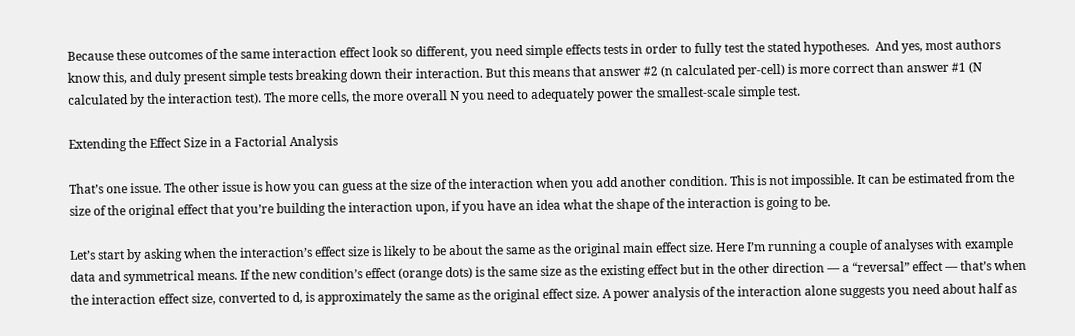Because these outcomes of the same interaction effect look so different, you need simple effects tests in order to fully test the stated hypotheses.  And yes, most authors know this, and duly present simple tests breaking down their interaction. But this means that answer #2 (n calculated per-cell) is more correct than answer #1 (N calculated by the interaction test). The more cells, the more overall N you need to adequately power the smallest-scale simple test.

Extending the Effect Size in a Factorial Analysis

That’s one issue. The other issue is how you can guess at the size of the interaction when you add another condition. This is not impossible. It can be estimated from the size of the original effect that you’re building the interaction upon, if you have an idea what the shape of the interaction is going to be.

Let’s start by asking when the interaction’s effect size is likely to be about the same as the original main effect size. Here I’m running a couple of analyses with example data and symmetrical means. If the new condition’s effect (orange dots) is the same size as the existing effect but in the other direction — a “reversal” effect — that’s when the interaction effect size, converted to d, is approximately the same as the original effect size. A power analysis of the interaction alone suggests you need about half as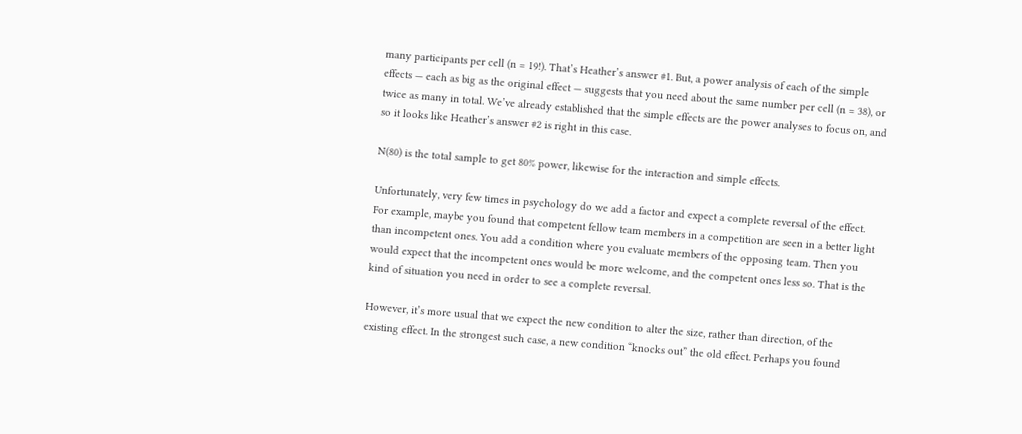many participants per cell (n = 19!). That’s Heather’s answer #1. But, a power analysis of each of the simple effects — each as big as the original effect — suggests that you need about the same number per cell (n = 38), or twice as many in total. We’ve already established that the simple effects are the power analyses to focus on, and so it looks like Heather’s answer #2 is right in this case.

N(80) is the total sample to get 80% power, likewise for the interaction and simple effects.

Unfortunately, very few times in psychology do we add a factor and expect a complete reversal of the effect. For example, maybe you found that competent fellow team members in a competition are seen in a better light than incompetent ones. You add a condition where you evaluate members of the opposing team. Then you would expect that the incompetent ones would be more welcome, and the competent ones less so. That is the kind of situation you need in order to see a complete reversal.

However, it’s more usual that we expect the new condition to alter the size, rather than direction, of the existing effect. In the strongest such case, a new condition “knocks out” the old effect. Perhaps you found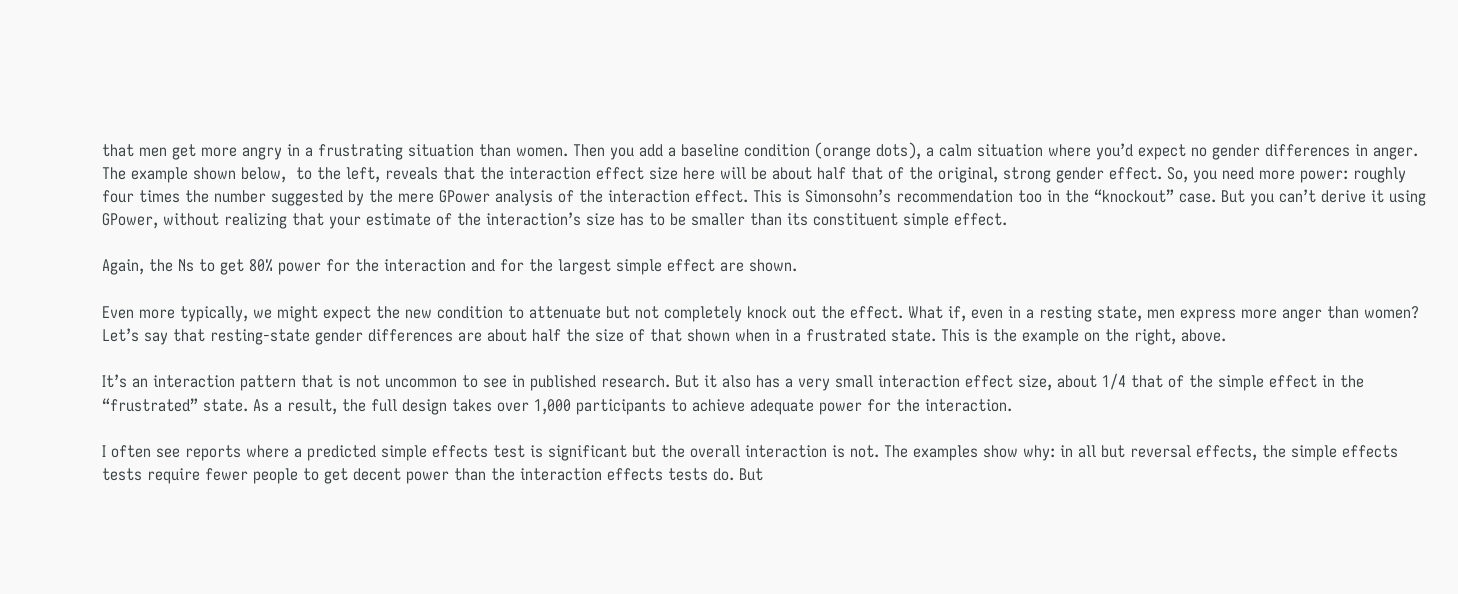that men get more angry in a frustrating situation than women. Then you add a baseline condition (orange dots), a calm situation where you’d expect no gender differences in anger. The example shown below,  to the left, reveals that the interaction effect size here will be about half that of the original, strong gender effect. So, you need more power: roughly four times the number suggested by the mere GPower analysis of the interaction effect. This is Simonsohn’s recommendation too in the “knockout” case. But you can’t derive it using GPower, without realizing that your estimate of the interaction’s size has to be smaller than its constituent simple effect.

Again, the Ns to get 80% power for the interaction and for the largest simple effect are shown.

Even more typically, we might expect the new condition to attenuate but not completely knock out the effect. What if, even in a resting state, men express more anger than women? Let’s say that resting-state gender differences are about half the size of that shown when in a frustrated state. This is the example on the right, above.

It’s an interaction pattern that is not uncommon to see in published research. But it also has a very small interaction effect size, about 1/4 that of the simple effect in the “frustrated” state. As a result, the full design takes over 1,000 participants to achieve adequate power for the interaction.

I often see reports where a predicted simple effects test is significant but the overall interaction is not. The examples show why: in all but reversal effects, the simple effects tests require fewer people to get decent power than the interaction effects tests do. But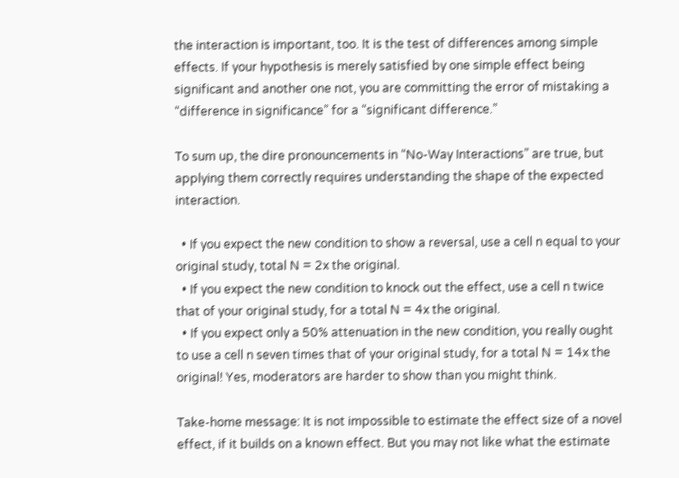the interaction is important, too. It is the test of differences among simple effects. If your hypothesis is merely satisfied by one simple effect being significant and another one not, you are committing the error of mistaking a “difference in significance” for a “significant difference.”

To sum up, the dire pronouncements in “No-Way Interactions” are true, but applying them correctly requires understanding the shape of the expected interaction.

  • If you expect the new condition to show a reversal, use a cell n equal to your original study, total N = 2x the original.
  • If you expect the new condition to knock out the effect, use a cell n twice that of your original study, for a total N = 4x the original.
  • If you expect only a 50% attenuation in the new condition, you really ought to use a cell n seven times that of your original study, for a total N = 14x the original! Yes, moderators are harder to show than you might think.

Take-home message: It is not impossible to estimate the effect size of a novel effect, if it builds on a known effect. But you may not like what the estimate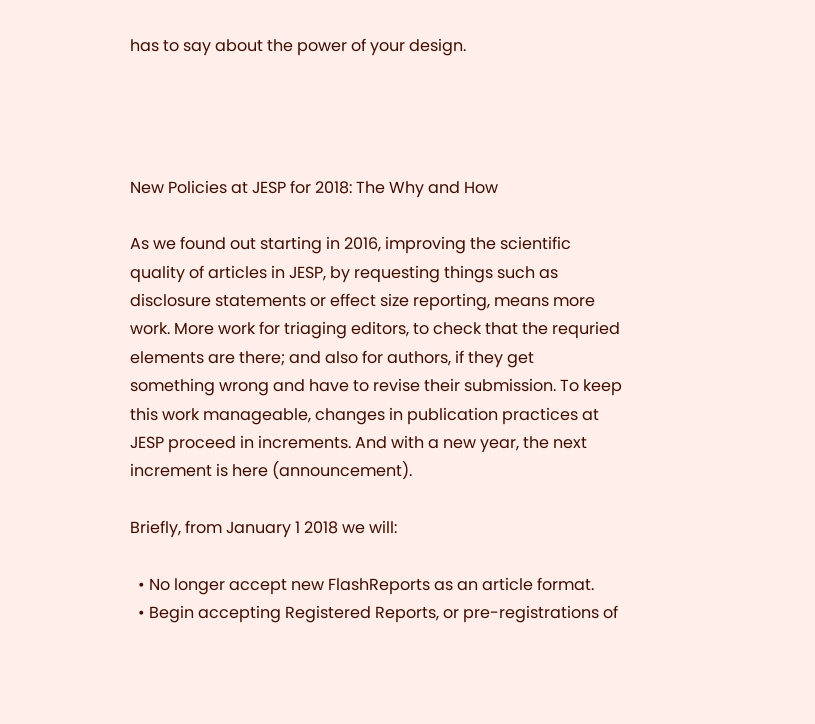has to say about the power of your design.




New Policies at JESP for 2018: The Why and How

As we found out starting in 2016, improving the scientific quality of articles in JESP, by requesting things such as disclosure statements or effect size reporting, means more work. More work for triaging editors, to check that the requried elements are there; and also for authors, if they get something wrong and have to revise their submission. To keep this work manageable, changes in publication practices at JESP proceed in increments. And with a new year, the next increment is here (announcement).

Briefly, from January 1 2018 we will:

  • No longer accept new FlashReports as an article format.
  • Begin accepting Registered Reports, or pre-registrations of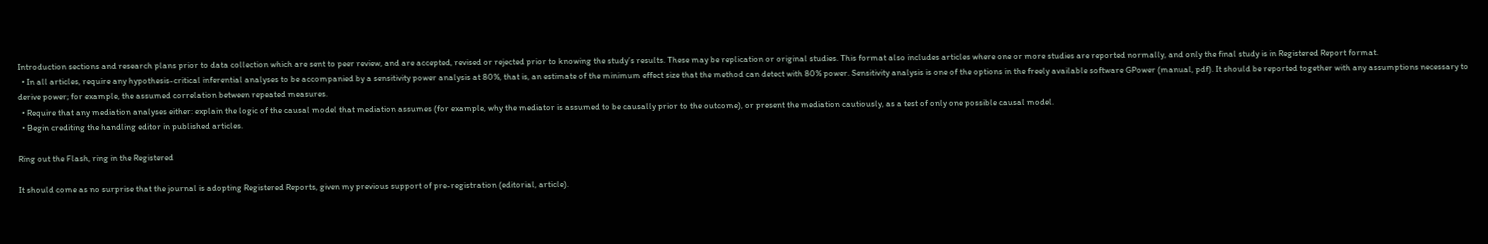Introduction sections and research plans prior to data collection which are sent to peer review, and are accepted, revised or rejected prior to knowing the study’s results. These may be replication or original studies. This format also includes articles where one or more studies are reported normally, and only the final study is in Registered Report format.
  • In all articles, require any hypothesis-critical inferential analyses to be accompanied by a sensitivity power analysis at 80%, that is, an estimate of the minimum effect size that the method can detect with 80% power. Sensitivity analysis is one of the options in the freely available software GPower (manual, pdf). It should be reported together with any assumptions necessary to derive power; for example, the assumed correlation between repeated measures.
  • Require that any mediation analyses either: explain the logic of the causal model that mediation assumes (for example, why the mediator is assumed to be causally prior to the outcome), or present the mediation cautiously, as a test of only one possible causal model.
  • Begin crediting the handling editor in published articles.

Ring out the Flash, ring in the Registered

It should come as no surprise that the journal is adopting Registered Reports, given my previous support of pre-registration (editorial, article).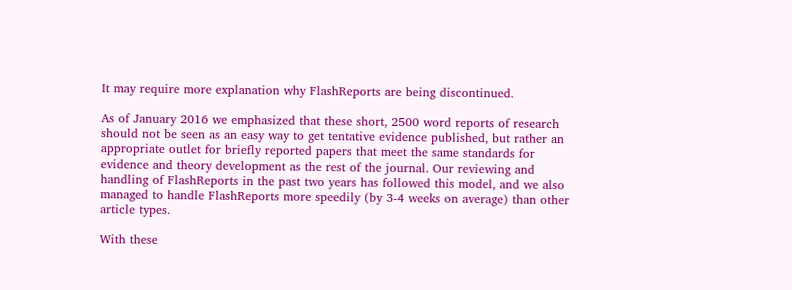It may require more explanation why FlashReports are being discontinued.

As of January 2016 we emphasized that these short, 2500 word reports of research should not be seen as an easy way to get tentative evidence published, but rather an appropriate outlet for briefly reported papers that meet the same standards for evidence and theory development as the rest of the journal. Our reviewing and handling of FlashReports in the past two years has followed this model, and we also managed to handle FlashReports more speedily (by 3-4 weeks on average) than other article types.

With these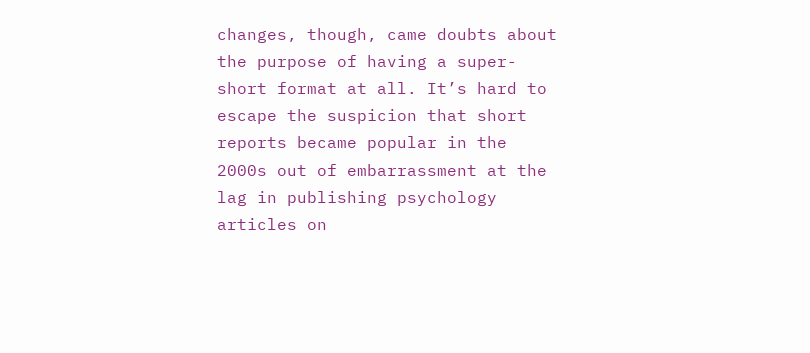changes, though, came doubts about the purpose of having a super-short format at all. It’s hard to escape the suspicion that short reports became popular in the 2000s out of embarrassment at the lag in publishing psychology articles on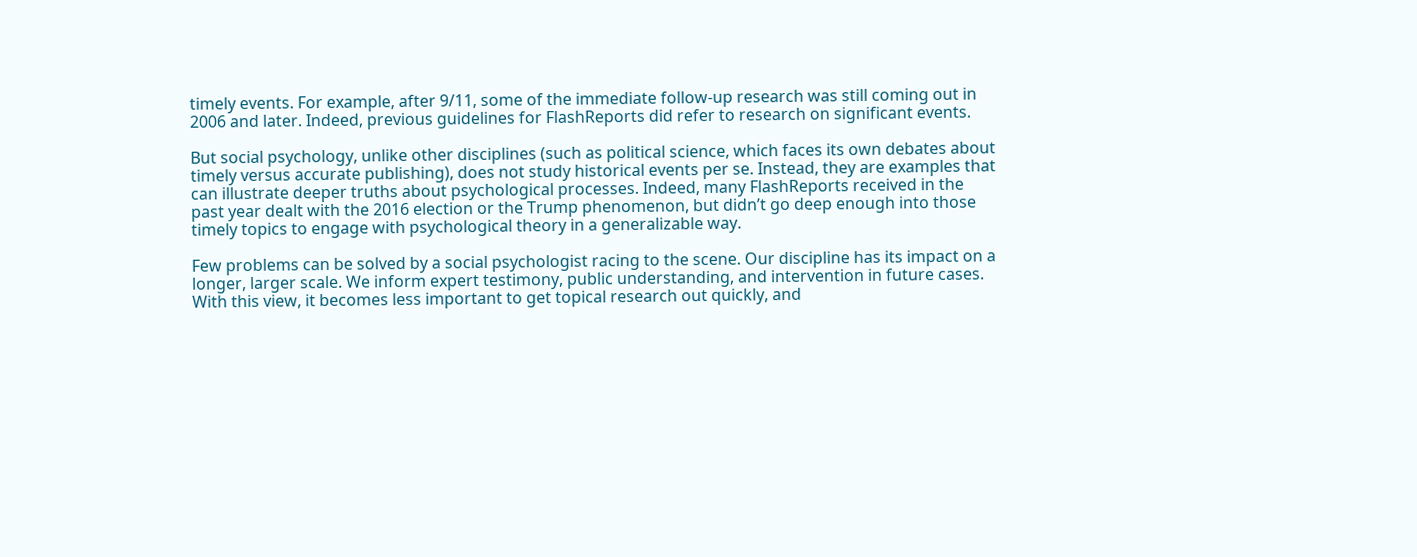timely events. For example, after 9/11, some of the immediate follow-up research was still coming out in 2006 and later. Indeed, previous guidelines for FlashReports did refer to research on significant events.

But social psychology, unlike other disciplines (such as political science, which faces its own debates about timely versus accurate publishing), does not study historical events per se. Instead, they are examples that can illustrate deeper truths about psychological processes. Indeed, many FlashReports received in the past year dealt with the 2016 election or the Trump phenomenon, but didn’t go deep enough into those timely topics to engage with psychological theory in a generalizable way.

Few problems can be solved by a social psychologist racing to the scene. Our discipline has its impact on a longer, larger scale. We inform expert testimony, public understanding, and intervention in future cases. With this view, it becomes less important to get topical research out quickly, and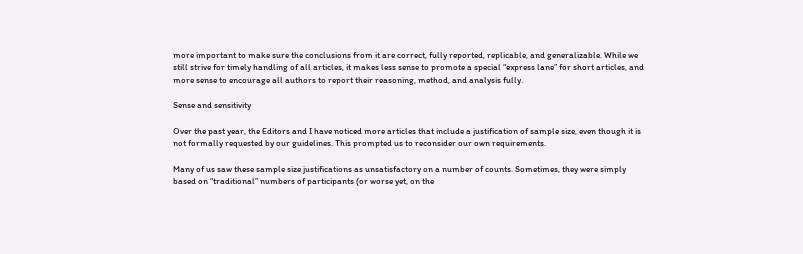more important to make sure the conclusions from it are correct, fully reported, replicable, and generalizable. While we still strive for timely handling of all articles, it makes less sense to promote a special “express lane” for short articles, and more sense to encourage all authors to report their reasoning, method, and analysis fully.

Sense and sensitivity

Over the past year, the Editors and I have noticed more articles that include a justification of sample size, even though it is not formally requested by our guidelines. This prompted us to reconsider our own requirements.

Many of us saw these sample size justifications as unsatisfactory on a number of counts. Sometimes, they were simply based on “traditional” numbers of participants (or worse yet, on the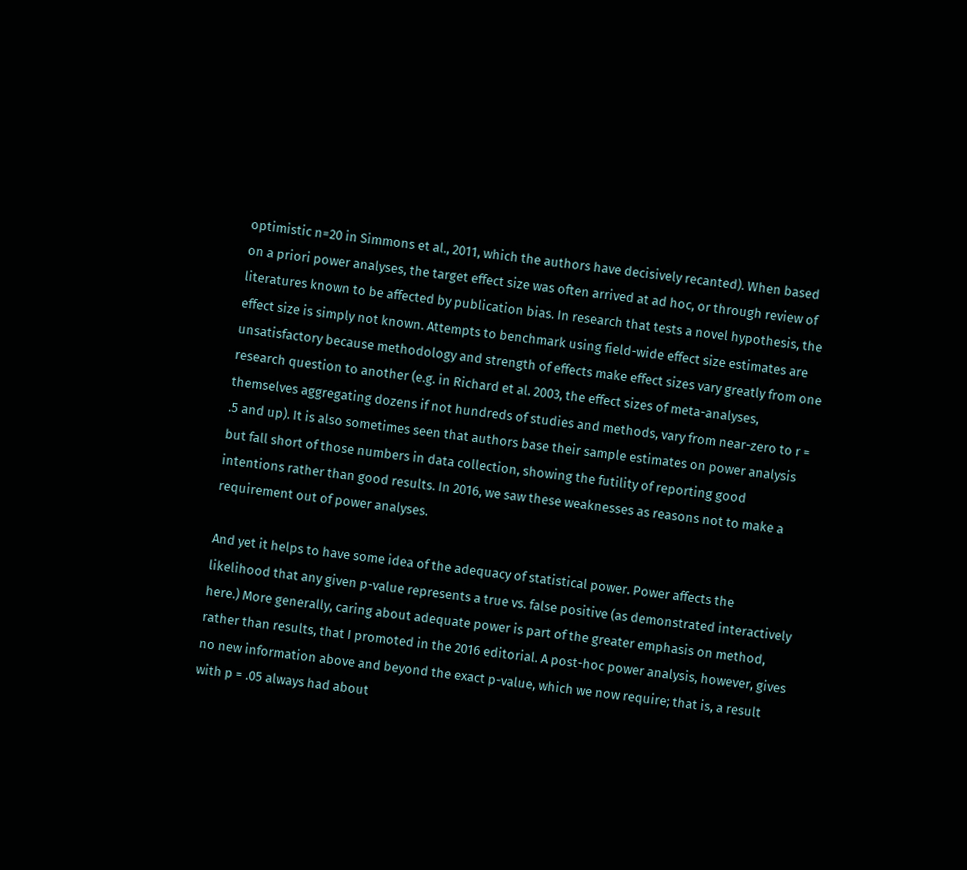optimistic n=20 in Simmons et al., 2011, which the authors have decisively recanted). When based on a priori power analyses, the target effect size was often arrived at ad hoc, or through review of literatures known to be affected by publication bias. In research that tests a novel hypothesis, the effect size is simply not known. Attempts to benchmark using field-wide effect size estimates are unsatisfactory because methodology and strength of effects make effect sizes vary greatly from one research question to another (e.g. in Richard et al. 2003, the effect sizes of meta-analyses, themselves aggregating dozens if not hundreds of studies and methods, vary from near-zero to r = .5 and up). It is also sometimes seen that authors base their sample estimates on power analysis but fall short of those numbers in data collection, showing the futility of reporting good intentions rather than good results. In 2016, we saw these weaknesses as reasons not to make a requirement out of power analyses.

And yet it helps to have some idea of the adequacy of statistical power. Power affects the likelihood that any given p-value represents a true vs. false positive (as demonstrated interactively here.) More generally, caring about adequate power is part of the greater emphasis on method, rather than results, that I promoted in the 2016 editorial. A post-hoc power analysis, however, gives no new information above and beyond the exact p-value, which we now require; that is, a result with p = .05 always had about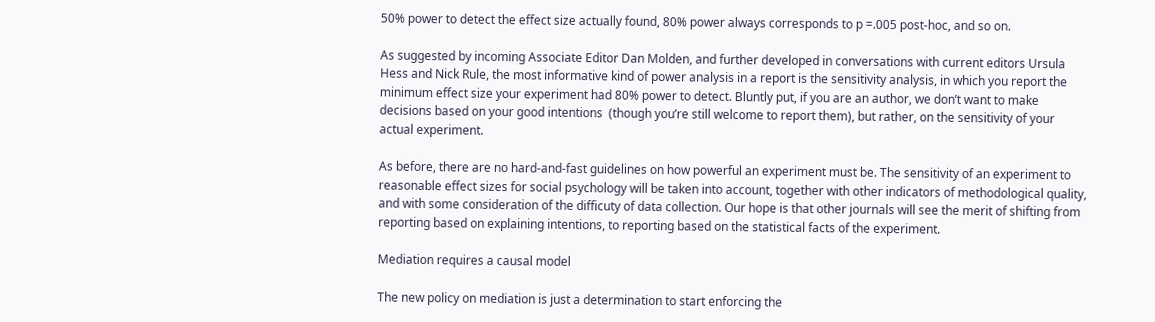50% power to detect the effect size actually found, 80% power always corresponds to p =.005 post-hoc, and so on.

As suggested by incoming Associate Editor Dan Molden, and further developed in conversations with current editors Ursula Hess and Nick Rule, the most informative kind of power analysis in a report is the sensitivity analysis, in which you report the minimum effect size your experiment had 80% power to detect. Bluntly put, if you are an author, we don’t want to make decisions based on your good intentions  (though you’re still welcome to report them), but rather, on the sensitivity of your actual experiment.

As before, there are no hard-and-fast guidelines on how powerful an experiment must be. The sensitivity of an experiment to reasonable effect sizes for social psychology will be taken into account, together with other indicators of methodological quality, and with some consideration of the difficuty of data collection. Our hope is that other journals will see the merit of shifting from reporting based on explaining intentions, to reporting based on the statistical facts of the experiment.

Mediation requires a causal model

The new policy on mediation is just a determination to start enforcing the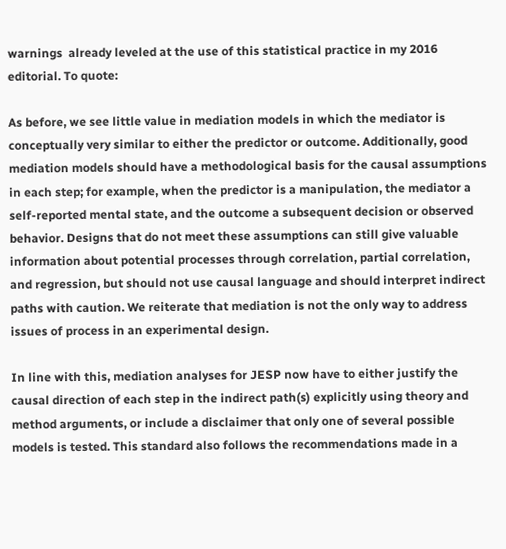warnings  already leveled at the use of this statistical practice in my 2016 editorial. To quote:

As before, we see little value in mediation models in which the mediator is conceptually very similar to either the predictor or outcome. Additionally, good mediation models should have a methodological basis for the causal assumptions in each step; for example, when the predictor is a manipulation, the mediator a self-reported mental state, and the outcome a subsequent decision or observed behavior. Designs that do not meet these assumptions can still give valuable information about potential processes through correlation, partial correlation, and regression, but should not use causal language and should interpret indirect paths with caution. We reiterate that mediation is not the only way to address issues of process in an experimental design.

In line with this, mediation analyses for JESP now have to either justify the causal direction of each step in the indirect path(s) explicitly using theory and method arguments, or include a disclaimer that only one of several possible models is tested. This standard also follows the recommendations made in a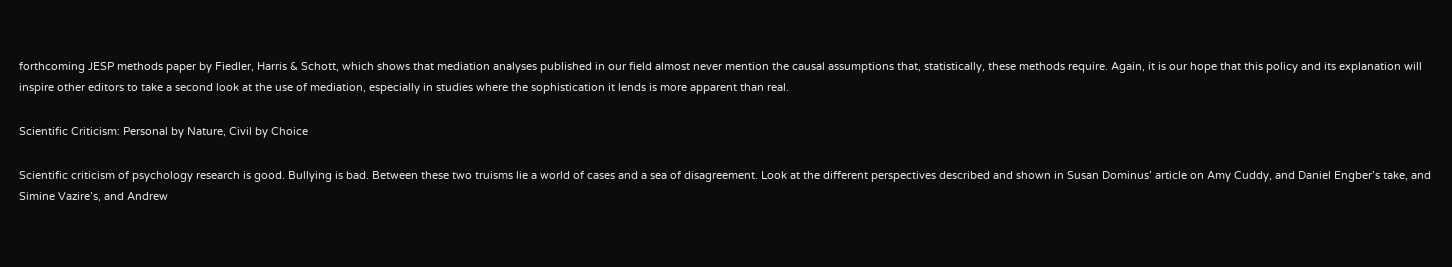forthcoming JESP methods paper by Fiedler, Harris & Schott, which shows that mediation analyses published in our field almost never mention the causal assumptions that, statistically, these methods require. Again, it is our hope that this policy and its explanation will inspire other editors to take a second look at the use of mediation, especially in studies where the sophistication it lends is more apparent than real.

Scientific Criticism: Personal by Nature, Civil by Choice

Scientific criticism of psychology research is good. Bullying is bad. Between these two truisms lie a world of cases and a sea of disagreement. Look at the different perspectives described and shown in Susan Dominus’ article on Amy Cuddy, and Daniel Engber’s take, and Simine Vazire’s, and Andrew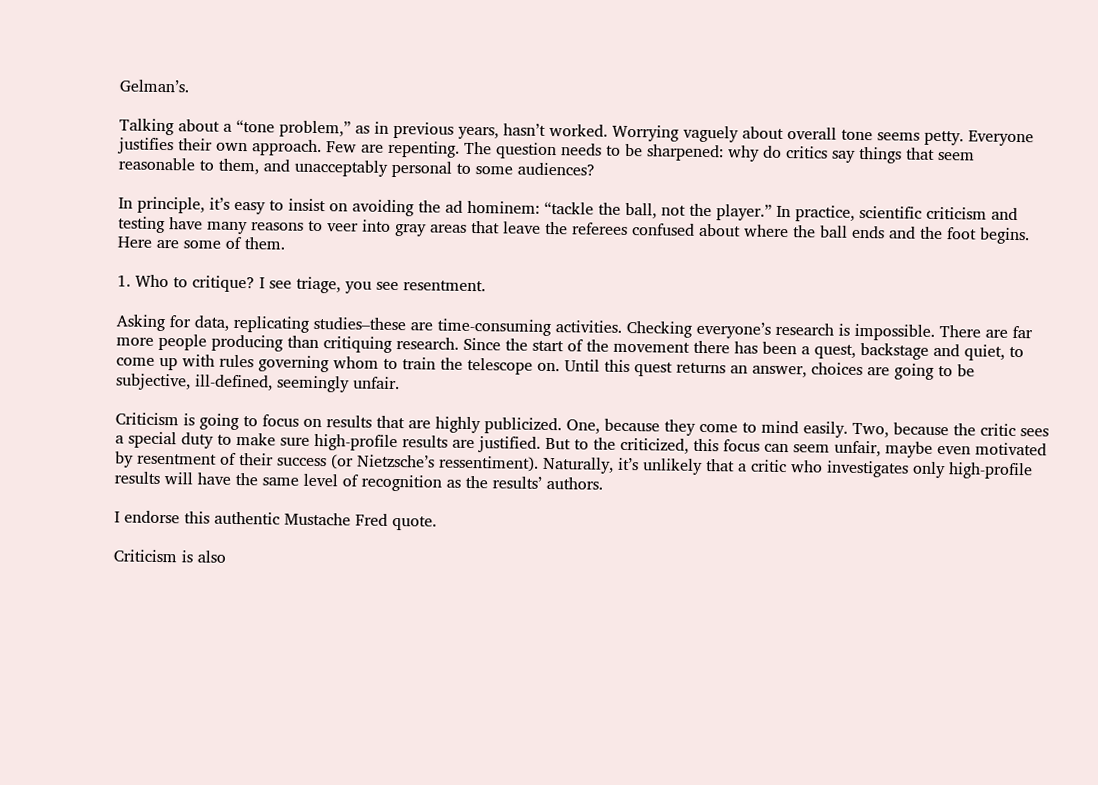Gelman’s.

Talking about a “tone problem,” as in previous years, hasn’t worked. Worrying vaguely about overall tone seems petty. Everyone justifies their own approach. Few are repenting. The question needs to be sharpened: why do critics say things that seem reasonable to them, and unacceptably personal to some audiences?

In principle, it’s easy to insist on avoiding the ad hominem: “tackle the ball, not the player.” In practice, scientific criticism and testing have many reasons to veer into gray areas that leave the referees confused about where the ball ends and the foot begins. Here are some of them.

1. Who to critique? I see triage, you see resentment.

Asking for data, replicating studies–these are time-consuming activities. Checking everyone’s research is impossible. There are far more people producing than critiquing research. Since the start of the movement there has been a quest, backstage and quiet, to come up with rules governing whom to train the telescope on. Until this quest returns an answer, choices are going to be subjective, ill-defined, seemingly unfair.

Criticism is going to focus on results that are highly publicized. One, because they come to mind easily. Two, because the critic sees a special duty to make sure high-profile results are justified. But to the criticized, this focus can seem unfair, maybe even motivated by resentment of their success (or Nietzsche’s ressentiment). Naturally, it’s unlikely that a critic who investigates only high-profile results will have the same level of recognition as the results’ authors.

I endorse this authentic Mustache Fred quote.

Criticism is also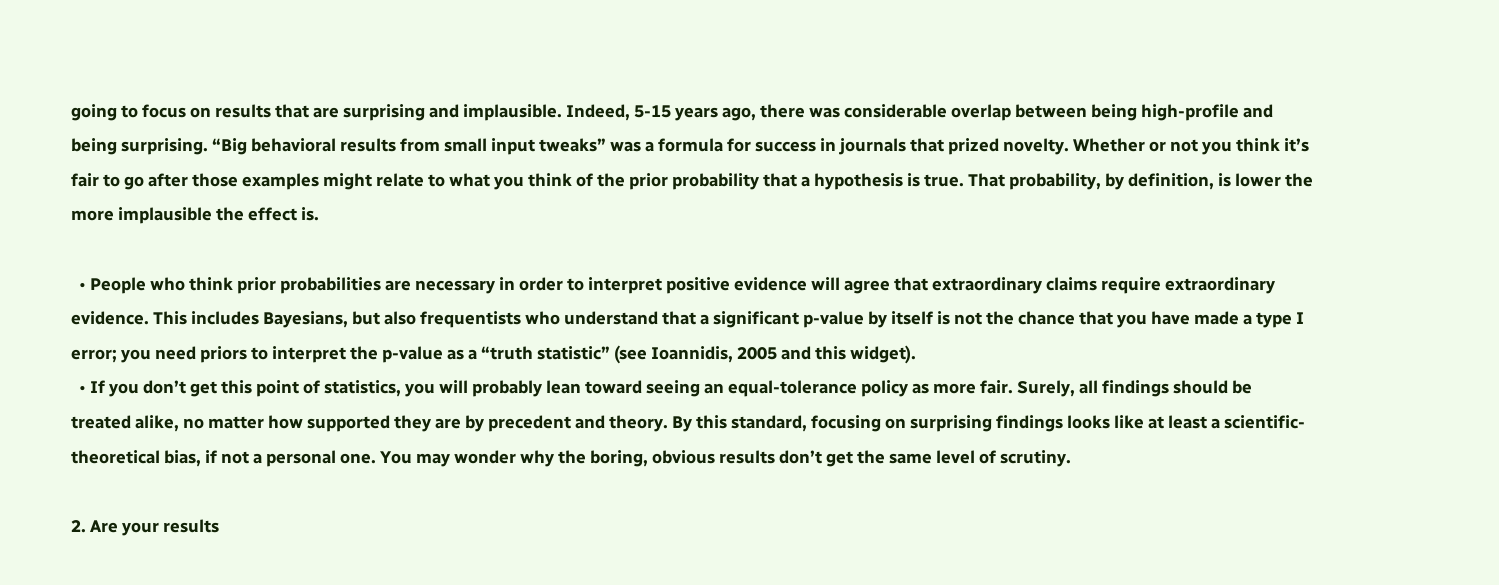going to focus on results that are surprising and implausible. Indeed, 5-15 years ago, there was considerable overlap between being high-profile and being surprising. “Big behavioral results from small input tweaks” was a formula for success in journals that prized novelty. Whether or not you think it’s fair to go after those examples might relate to what you think of the prior probability that a hypothesis is true. That probability, by definition, is lower the more implausible the effect is.

  • People who think prior probabilities are necessary in order to interpret positive evidence will agree that extraordinary claims require extraordinary evidence. This includes Bayesians, but also frequentists who understand that a significant p-value by itself is not the chance that you have made a type I error; you need priors to interpret the p-value as a “truth statistic” (see Ioannidis, 2005 and this widget).
  • If you don’t get this point of statistics, you will probably lean toward seeing an equal-tolerance policy as more fair. Surely, all findings should be treated alike, no matter how supported they are by precedent and theory. By this standard, focusing on surprising findings looks like at least a scientific-theoretical bias, if not a personal one. You may wonder why the boring, obvious results don’t get the same level of scrutiny.

2. Are your results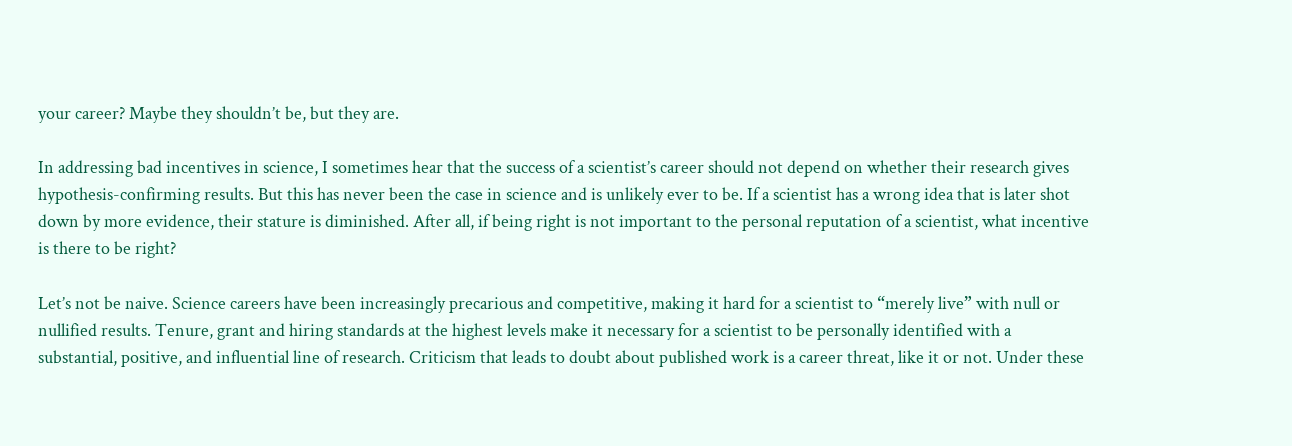your career? Maybe they shouldn’t be, but they are.

In addressing bad incentives in science, I sometimes hear that the success of a scientist’s career should not depend on whether their research gives hypothesis-confirming results. But this has never been the case in science and is unlikely ever to be. If a scientist has a wrong idea that is later shot down by more evidence, their stature is diminished. After all, if being right is not important to the personal reputation of a scientist, what incentive is there to be right?

Let’s not be naive. Science careers have been increasingly precarious and competitive, making it hard for a scientist to “merely live” with null or nullified results. Tenure, grant and hiring standards at the highest levels make it necessary for a scientist to be personally identified with a substantial, positive, and influential line of research. Criticism that leads to doubt about published work is a career threat, like it or not. Under these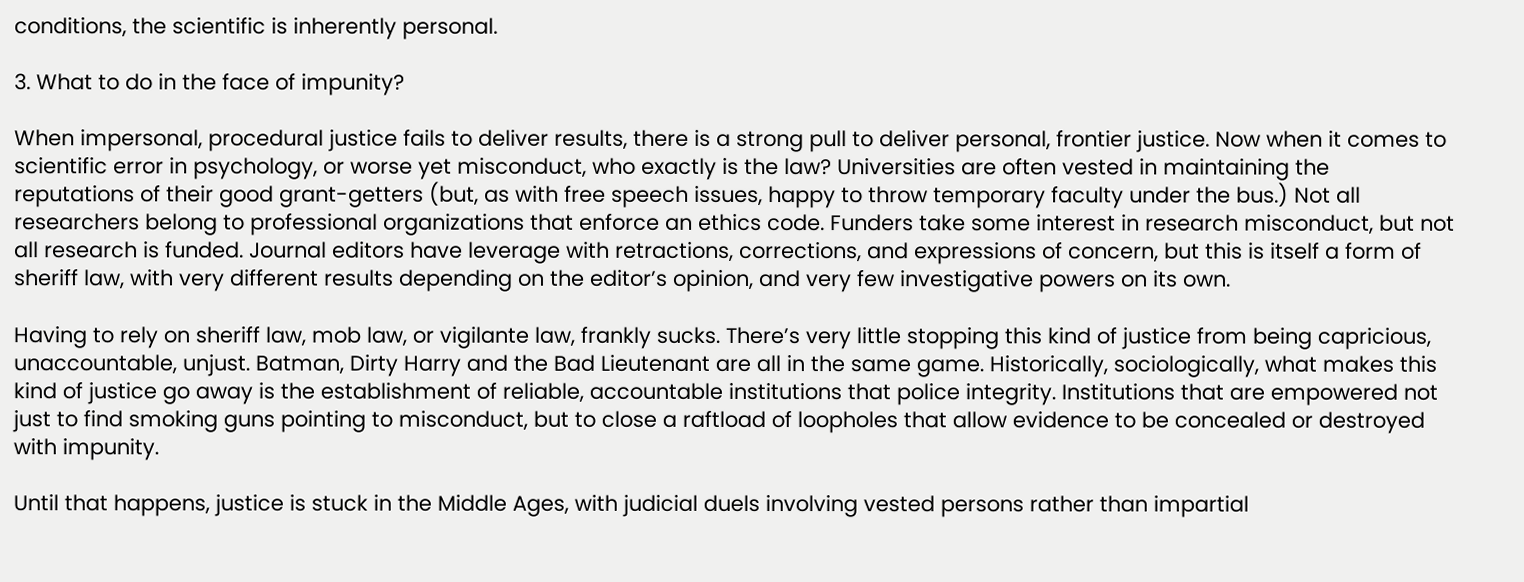conditions, the scientific is inherently personal.

3. What to do in the face of impunity?

When impersonal, procedural justice fails to deliver results, there is a strong pull to deliver personal, frontier justice. Now when it comes to scientific error in psychology, or worse yet misconduct, who exactly is the law? Universities are often vested in maintaining the reputations of their good grant-getters (but, as with free speech issues, happy to throw temporary faculty under the bus.) Not all researchers belong to professional organizations that enforce an ethics code. Funders take some interest in research misconduct, but not all research is funded. Journal editors have leverage with retractions, corrections, and expressions of concern, but this is itself a form of sheriff law, with very different results depending on the editor’s opinion, and very few investigative powers on its own.

Having to rely on sheriff law, mob law, or vigilante law, frankly sucks. There’s very little stopping this kind of justice from being capricious, unaccountable, unjust. Batman, Dirty Harry and the Bad Lieutenant are all in the same game. Historically, sociologically, what makes this kind of justice go away is the establishment of reliable, accountable institutions that police integrity. Institutions that are empowered not just to find smoking guns pointing to misconduct, but to close a raftload of loopholes that allow evidence to be concealed or destroyed with impunity.

Until that happens, justice is stuck in the Middle Ages, with judicial duels involving vested persons rather than impartial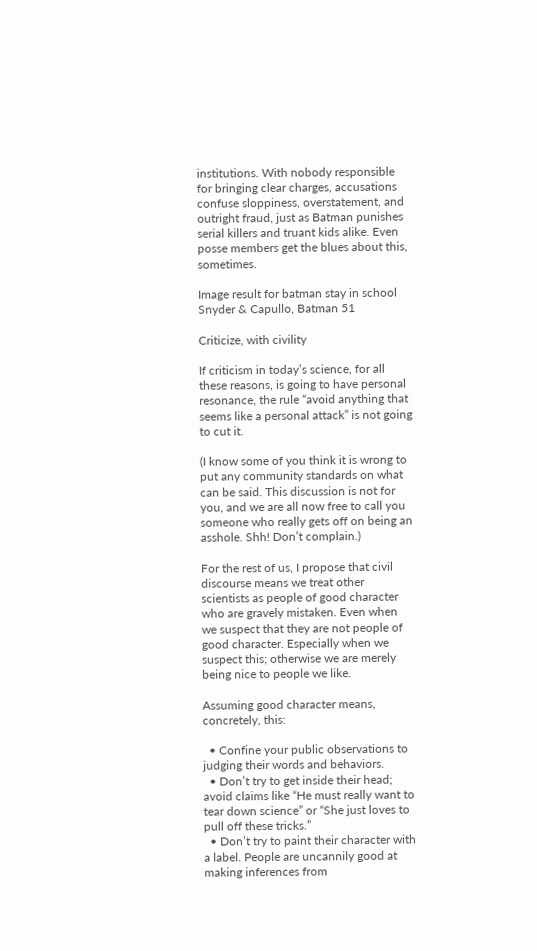institutions. With nobody responsible for bringing clear charges, accusations confuse sloppiness, overstatement, and outright fraud, just as Batman punishes serial killers and truant kids alike. Even posse members get the blues about this, sometimes.

Image result for batman stay in school
Snyder & Capullo, Batman 51

Criticize, with civility

If criticism in today’s science, for all these reasons, is going to have personal resonance, the rule “avoid anything that seems like a personal attack” is not going to cut it.

(I know some of you think it is wrong to put any community standards on what can be said. This discussion is not for you, and we are all now free to call you someone who really gets off on being an asshole. Shh! Don’t complain.)

For the rest of us, I propose that civil discourse means we treat other scientists as people of good character who are gravely mistaken. Even when we suspect that they are not people of good character. Especially when we suspect this; otherwise we are merely being nice to people we like.

Assuming good character means, concretely, this:

  • Confine your public observations to judging their words and behaviors.
  • Don’t try to get inside their head; avoid claims like “He must really want to tear down science” or “She just loves to pull off these tricks.”
  • Don’t try to paint their character with a label. People are uncannily good at making inferences from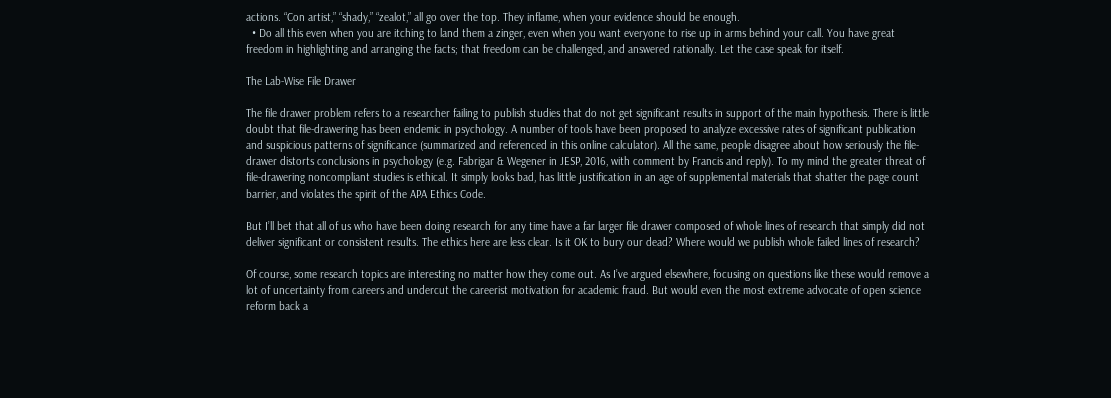actions. “Con artist,” “shady,” “zealot,” all go over the top. They inflame, when your evidence should be enough.
  • Do all this even when you are itching to land them a zinger, even when you want everyone to rise up in arms behind your call. You have great freedom in highlighting and arranging the facts; that freedom can be challenged, and answered rationally. Let the case speak for itself.

The Lab-Wise File Drawer

The file drawer problem refers to a researcher failing to publish studies that do not get significant results in support of the main hypothesis. There is little doubt that file-drawering has been endemic in psychology. A number of tools have been proposed to analyze excessive rates of significant publication and suspicious patterns of significance (summarized and referenced in this online calculator). All the same, people disagree about how seriously the file-drawer distorts conclusions in psychology (e.g. Fabrigar & Wegener in JESP, 2016, with comment by Francis and reply). To my mind the greater threat of file-drawering noncompliant studies is ethical. It simply looks bad, has little justification in an age of supplemental materials that shatter the page count barrier, and violates the spirit of the APA Ethics Code.

But I’ll bet that all of us who have been doing research for any time have a far larger file drawer composed of whole lines of research that simply did not deliver significant or consistent results. The ethics here are less clear. Is it OK to bury our dead? Where would we publish whole failed lines of research?

Of course, some research topics are interesting no matter how they come out. As I’ve argued elsewhere, focusing on questions like these would remove a lot of uncertainty from careers and undercut the careerist motivation for academic fraud. But would even the most extreme advocate of open science reform back a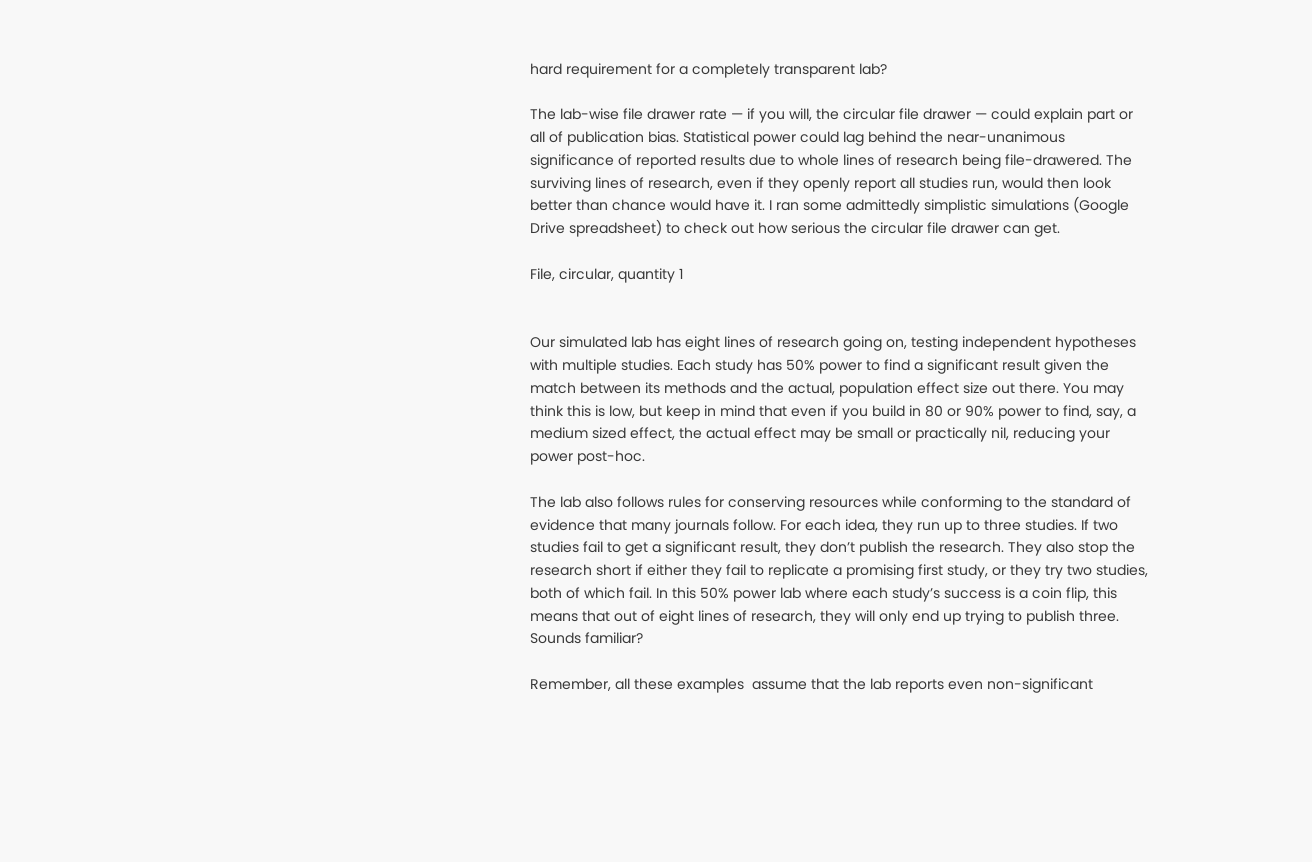hard requirement for a completely transparent lab?

The lab-wise file drawer rate — if you will, the circular file drawer — could explain part or all of publication bias. Statistical power could lag behind the near-unanimous significance of reported results due to whole lines of research being file-drawered. The surviving lines of research, even if they openly report all studies run, would then look better than chance would have it. I ran some admittedly simplistic simulations (Google Drive spreadsheet) to check out how serious the circular file drawer can get.

File, circular, quantity 1


Our simulated lab has eight lines of research going on, testing independent hypotheses with multiple studies. Each study has 50% power to find a significant result given the match between its methods and the actual, population effect size out there. You may think this is low, but keep in mind that even if you build in 80 or 90% power to find, say, a medium sized effect, the actual effect may be small or practically nil, reducing your power post-hoc.

The lab also follows rules for conserving resources while conforming to the standard of evidence that many journals follow. For each idea, they run up to three studies. If two studies fail to get a significant result, they don’t publish the research. They also stop the research short if either they fail to replicate a promising first study, or they try two studies, both of which fail. In this 50% power lab where each study’s success is a coin flip, this means that out of eight lines of research, they will only end up trying to publish three. Sounds familiar?

Remember, all these examples  assume that the lab reports even non-significant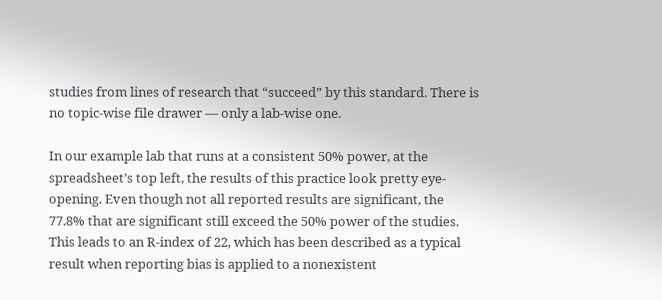studies from lines of research that “succeed” by this standard. There is no topic-wise file drawer — only a lab-wise one.

In our example lab that runs at a consistent 50% power, at the spreadsheet’s top left, the results of this practice look pretty eye-opening. Even though not all reported results are significant, the 77.8% that are significant still exceed the 50% power of the studies. This leads to an R-index of 22, which has been described as a typical result when reporting bias is applied to a nonexistent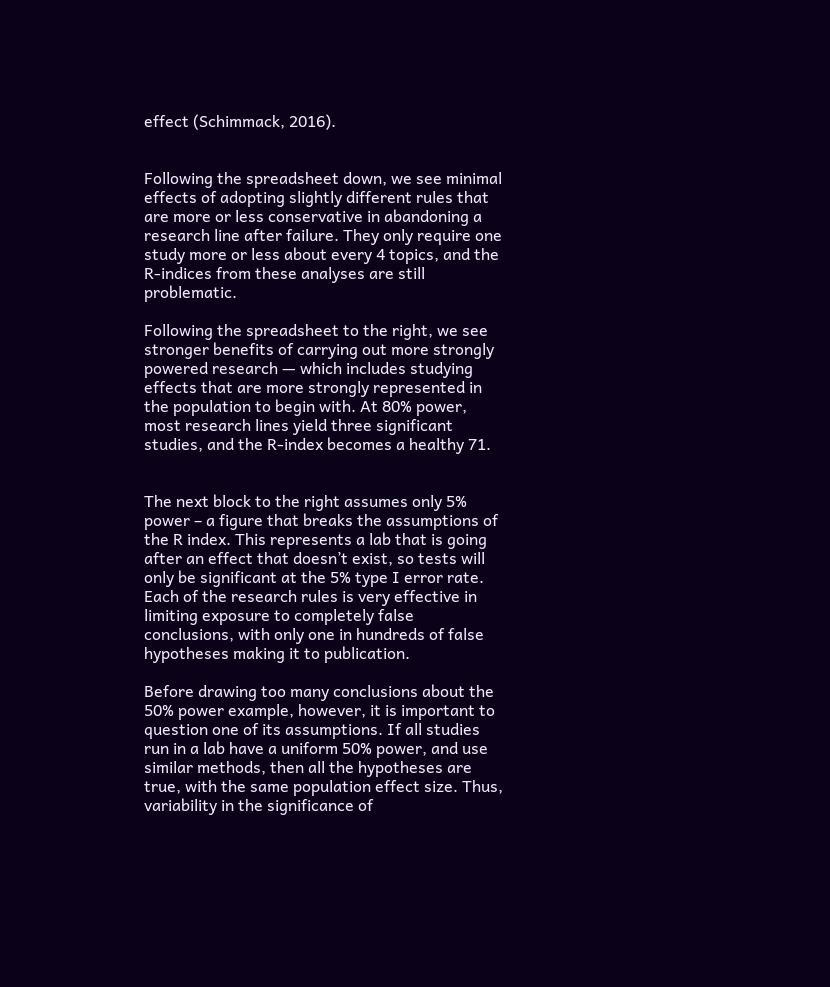effect (Schimmack, 2016).


Following the spreadsheet down, we see minimal effects of adopting slightly different rules that are more or less conservative in abandoning a research line after failure. They only require one study more or less about every 4 topics, and the R-indices from these analyses are still problematic.

Following the spreadsheet to the right, we see stronger benefits of carrying out more strongly powered research — which includes studying effects that are more strongly represented in the population to begin with. At 80% power, most research lines yield three significant studies, and the R-index becomes a healthy 71.


The next block to the right assumes only 5% power – a figure that breaks the assumptions of the R index. This represents a lab that is going after an effect that doesn’t exist, so tests will only be significant at the 5% type I error rate. Each of the research rules is very effective in limiting exposure to completely false conclusions, with only one in hundreds of false hypotheses making it to publication.

Before drawing too many conclusions about the 50% power example, however, it is important to question one of its assumptions. If all studies run in a lab have a uniform 50% power, and use similar methods, then all the hypotheses are true, with the same population effect size. Thus, variability in the significance of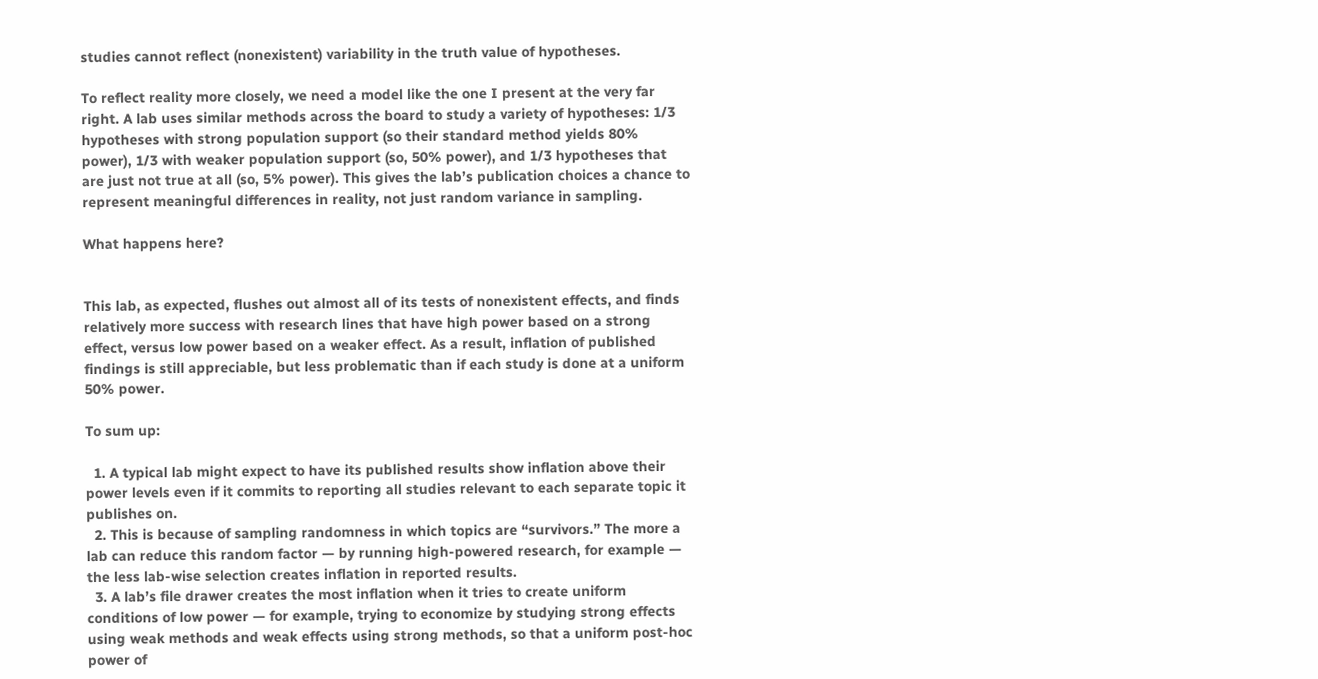studies cannot reflect (nonexistent) variability in the truth value of hypotheses.

To reflect reality more closely, we need a model like the one I present at the very far right. A lab uses similar methods across the board to study a variety of hypotheses: 1/3 hypotheses with strong population support (so their standard method yields 80% power), 1/3 with weaker population support (so, 50% power), and 1/3 hypotheses that are just not true at all (so, 5% power). This gives the lab’s publication choices a chance to represent meaningful differences in reality, not just random variance in sampling.

What happens here?


This lab, as expected, flushes out almost all of its tests of nonexistent effects, and finds relatively more success with research lines that have high power based on a strong effect, versus low power based on a weaker effect. As a result, inflation of published findings is still appreciable, but less problematic than if each study is done at a uniform 50% power.

To sum up:

  1. A typical lab might expect to have its published results show inflation above their power levels even if it commits to reporting all studies relevant to each separate topic it publishes on.
  2. This is because of sampling randomness in which topics are “survivors.” The more a lab can reduce this random factor — by running high-powered research, for example — the less lab-wise selection creates inflation in reported results.
  3. A lab’s file drawer creates the most inflation when it tries to create uniform conditions of low power — for example, trying to economize by studying strong effects using weak methods and weak effects using strong methods, so that a uniform post-hoc power of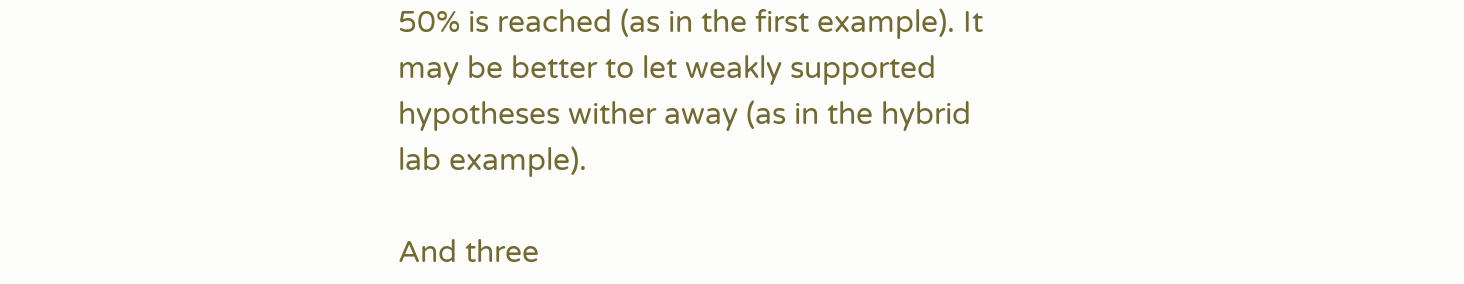50% is reached (as in the first example). It may be better to let weakly supported hypotheses wither away (as in the hybrid lab example).

And three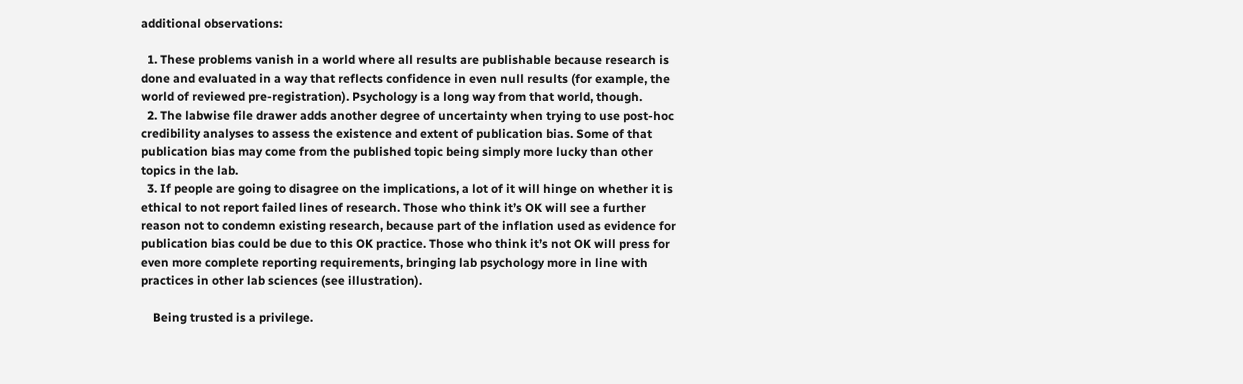additional observations:

  1. These problems vanish in a world where all results are publishable because research is done and evaluated in a way that reflects confidence in even null results (for example, the world of reviewed pre-registration). Psychology is a long way from that world, though.
  2. The labwise file drawer adds another degree of uncertainty when trying to use post-hoc credibility analyses to assess the existence and extent of publication bias. Some of that publication bias may come from the published topic being simply more lucky than other topics in the lab.
  3. If people are going to disagree on the implications, a lot of it will hinge on whether it is ethical to not report failed lines of research. Those who think it’s OK will see a further reason not to condemn existing research, because part of the inflation used as evidence for publication bias could be due to this OK practice. Those who think it’s not OK will press for even more complete reporting requirements, bringing lab psychology more in line with practices in other lab sciences (see illustration).

    Being trusted is a privilege.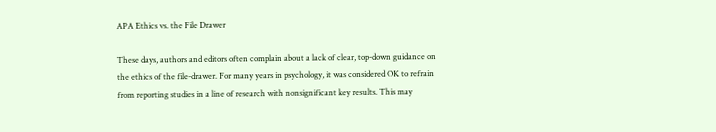APA Ethics vs. the File Drawer

These days, authors and editors often complain about a lack of clear, top-down guidance on the ethics of the file-drawer. For many years in psychology, it was considered OK to refrain from reporting studies in a line of research with nonsignificant key results. This may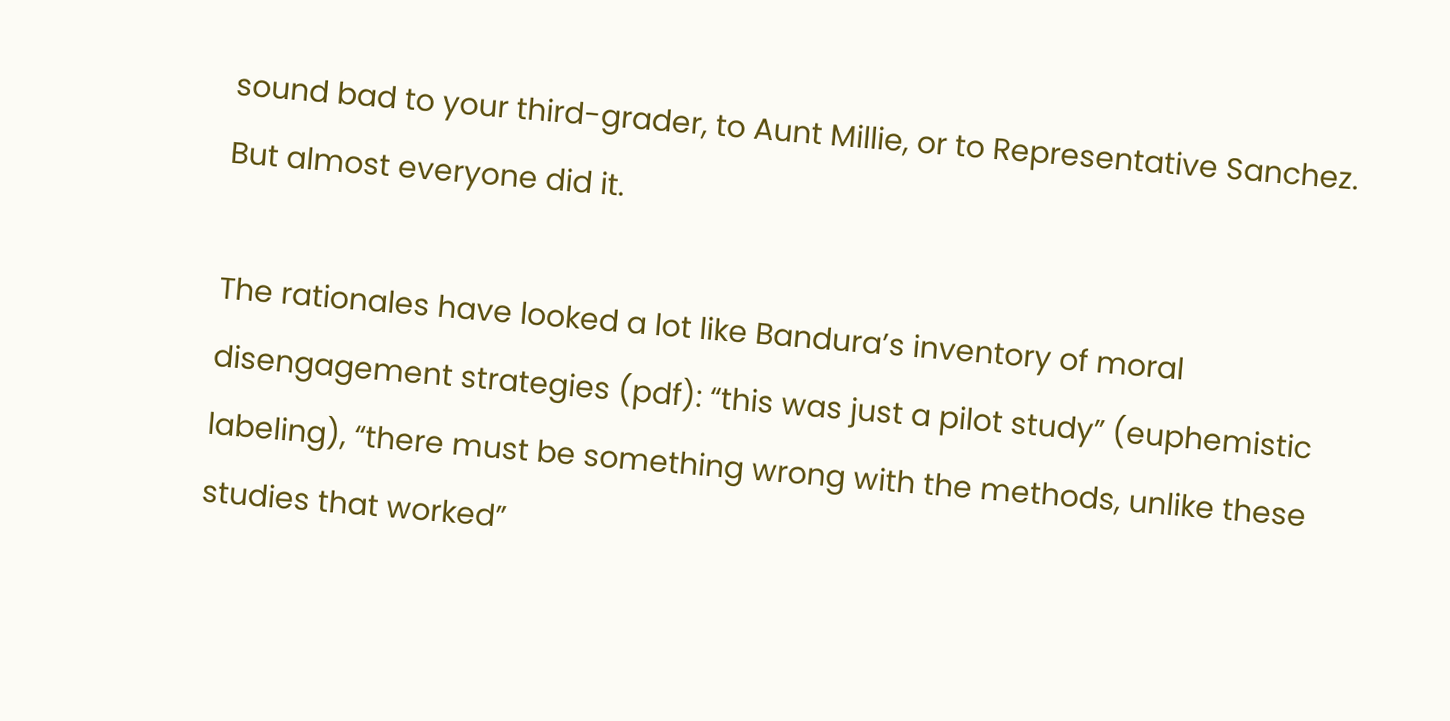sound bad to your third-grader, to Aunt Millie, or to Representative Sanchez. But almost everyone did it.

The rationales have looked a lot like Bandura’s inventory of moral disengagement strategies (pdf): “this was just a pilot study” (euphemistic labeling), “there must be something wrong with the methods, unlike these studies that worked”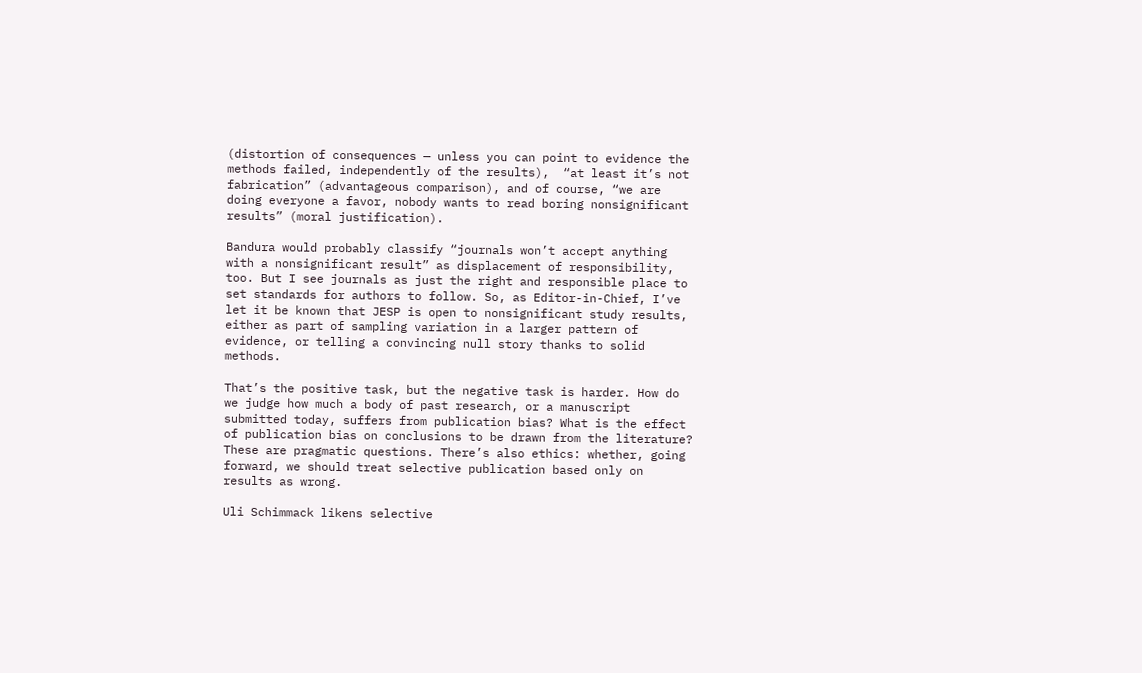(distortion of consequences — unless you can point to evidence the methods failed, independently of the results),  “at least it’s not fabrication” (advantageous comparison), and of course, “we are doing everyone a favor, nobody wants to read boring nonsignificant results” (moral justification).

Bandura would probably classify “journals won’t accept anything with a nonsignificant result” as displacement of responsibility, too. But I see journals as just the right and responsible place to set standards for authors to follow. So, as Editor-in-Chief, I’ve let it be known that JESP is open to nonsignificant study results, either as part of sampling variation in a larger pattern of evidence, or telling a convincing null story thanks to solid methods.

That’s the positive task, but the negative task is harder. How do we judge how much a body of past research, or a manuscript submitted today, suffers from publication bias? What is the effect of publication bias on conclusions to be drawn from the literature? These are pragmatic questions. There’s also ethics: whether, going forward, we should treat selective publication based only on results as wrong.

Uli Schimmack likens selective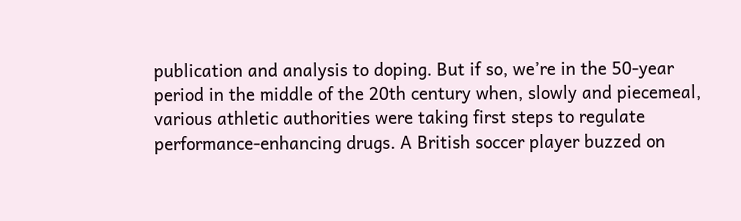publication and analysis to doping. But if so, we’re in the 50-year period in the middle of the 20th century when, slowly and piecemeal, various athletic authorities were taking first steps to regulate performance-enhancing drugs. A British soccer player buzzed on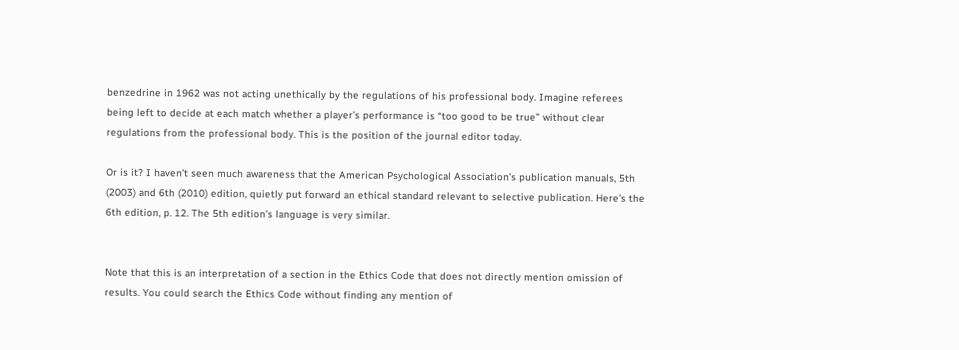benzedrine in 1962 was not acting unethically by the regulations of his professional body. Imagine referees being left to decide at each match whether a player’s performance is “too good to be true” without clear regulations from the professional body. This is the position of the journal editor today.

Or is it? I haven’t seen much awareness that the American Psychological Association’s publication manuals, 5th (2003) and 6th (2010) edition, quietly put forward an ethical standard relevant to selective publication. Here’s the 6th edition, p. 12. The 5th edition’s language is very similar.


Note that this is an interpretation of a section in the Ethics Code that does not directly mention omission of results. You could search the Ethics Code without finding any mention of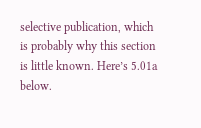selective publication, which is probably why this section is little known. Here’s 5.01a below.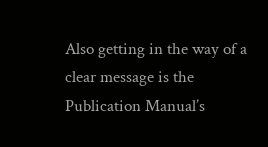Also getting in the way of a clear message is the Publication Manual’s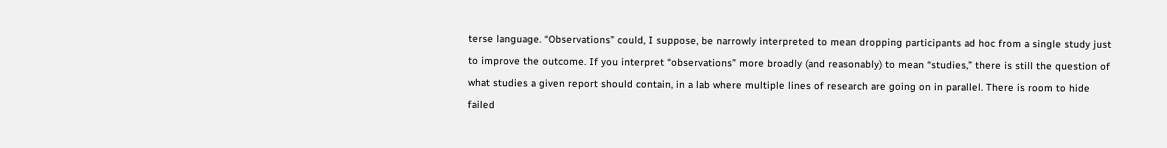terse language. “Observations” could, I suppose, be narrowly interpreted to mean dropping participants ad hoc from a single study just to improve the outcome. If you interpret “observations” more broadly (and reasonably) to mean “studies,” there is still the question of what studies a given report should contain, in a lab where multiple lines of research are going on in parallel. There is room to hide failed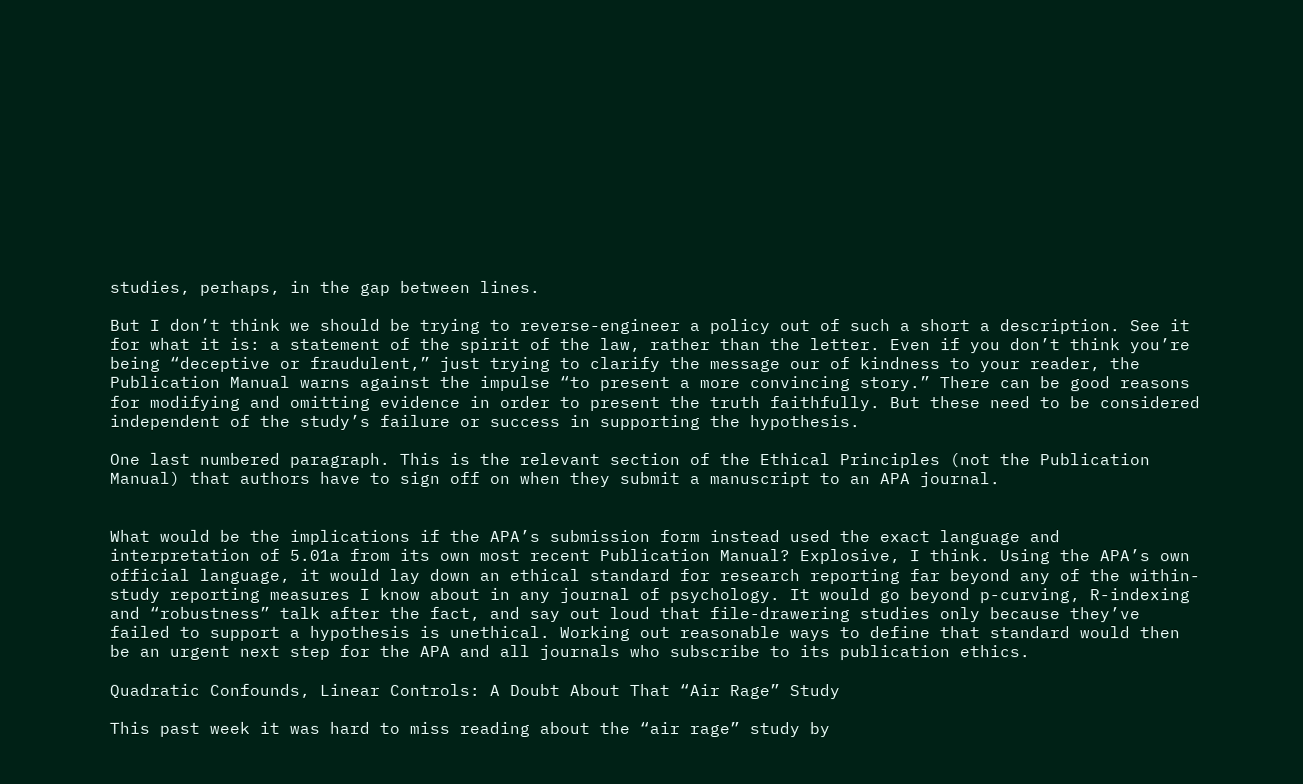studies, perhaps, in the gap between lines.

But I don’t think we should be trying to reverse-engineer a policy out of such a short a description. See it for what it is: a statement of the spirit of the law, rather than the letter. Even if you don’t think you’re being “deceptive or fraudulent,” just trying to clarify the message our of kindness to your reader, the Publication Manual warns against the impulse “to present a more convincing story.” There can be good reasons for modifying and omitting evidence in order to present the truth faithfully. But these need to be considered independent of the study’s failure or success in supporting the hypothesis.

One last numbered paragraph. This is the relevant section of the Ethical Principles (not the Publication Manual) that authors have to sign off on when they submit a manuscript to an APA journal.


What would be the implications if the APA’s submission form instead used the exact language and interpretation of 5.01a from its own most recent Publication Manual? Explosive, I think. Using the APA’s own official language, it would lay down an ethical standard for research reporting far beyond any of the within-study reporting measures I know about in any journal of psychology. It would go beyond p-curving, R-indexing and “robustness” talk after the fact, and say out loud that file-drawering studies only because they’ve failed to support a hypothesis is unethical. Working out reasonable ways to define that standard would then be an urgent next step for the APA and all journals who subscribe to its publication ethics.

Quadratic Confounds, Linear Controls: A Doubt About That “Air Rage” Study

This past week it was hard to miss reading about the “air rage” study by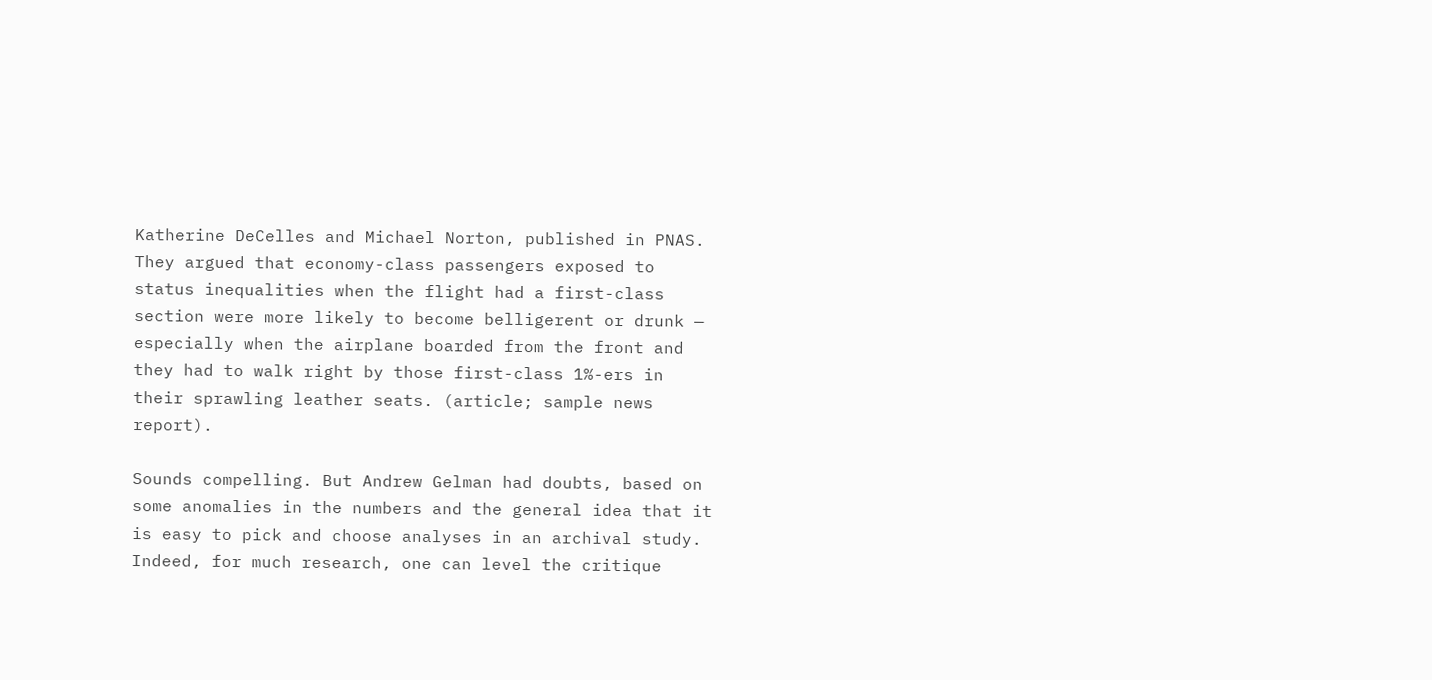Katherine DeCelles and Michael Norton, published in PNAS. They argued that economy-class passengers exposed to status inequalities when the flight had a first-class section were more likely to become belligerent or drunk — especially when the airplane boarded from the front and they had to walk right by those first-class 1%-ers in their sprawling leather seats. (article; sample news report).

Sounds compelling. But Andrew Gelman had doubts, based on some anomalies in the numbers and the general idea that it is easy to pick and choose analyses in an archival study. Indeed, for much research, one can level the critique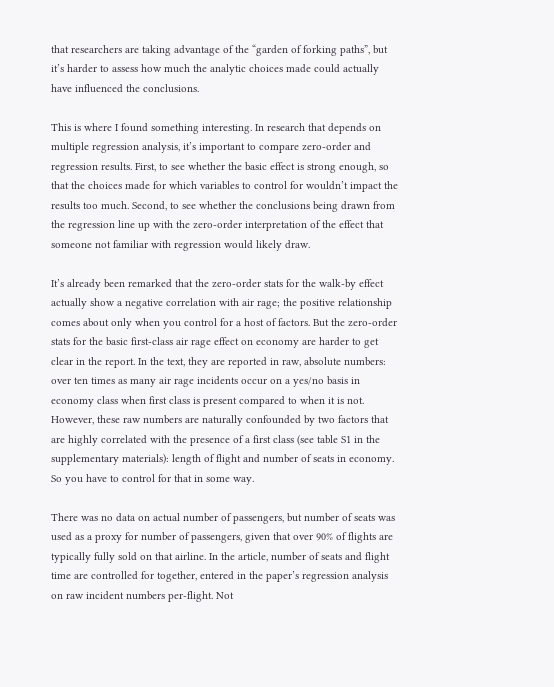that researchers are taking advantage of the “garden of forking paths”, but it’s harder to assess how much the analytic choices made could actually have influenced the conclusions.

This is where I found something interesting. In research that depends on multiple regression analysis, it’s important to compare zero-order and regression results. First, to see whether the basic effect is strong enough, so that the choices made for which variables to control for wouldn’t impact the results too much. Second, to see whether the conclusions being drawn from the regression line up with the zero-order interpretation of the effect that someone not familiar with regression would likely draw.

It’s already been remarked that the zero-order stats for the walk-by effect actually show a negative correlation with air rage; the positive relationship comes about only when you control for a host of factors. But the zero-order stats for the basic first-class air rage effect on economy are harder to get clear in the report. In the text, they are reported in raw, absolute numbers: over ten times as many air rage incidents occur on a yes/no basis in economy class when first class is present compared to when it is not. However, these raw numbers are naturally confounded by two factors that are highly correlated with the presence of a first class (see table S1 in the supplementary materials): length of flight and number of seats in economy. So you have to control for that in some way.

There was no data on actual number of passengers, but number of seats was used as a proxy for number of passengers, given that over 90% of flights are typically fully sold on that airline. In the article, number of seats and flight time are controlled for together, entered in the paper’s regression analysis on raw incident numbers per-flight. Not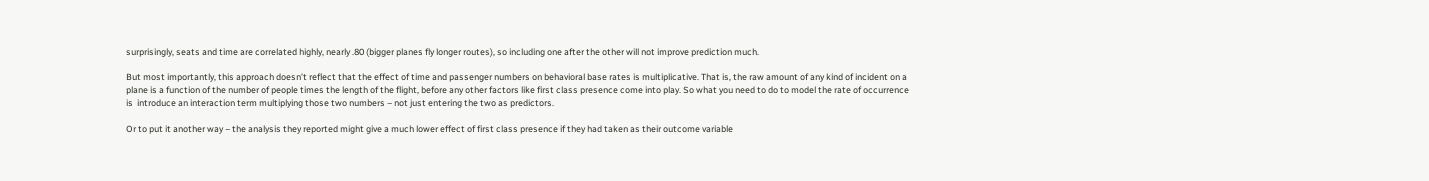surprisingly, seats and time are correlated highly, nearly .80 (bigger planes fly longer routes), so including one after the other will not improve prediction much.

But most importantly, this approach doesn’t reflect that the effect of time and passenger numbers on behavioral base rates is multiplicative. That is, the raw amount of any kind of incident on a plane is a function of the number of people times the length of the flight, before any other factors like first class presence come into play. So what you need to do to model the rate of occurrence is  introduce an interaction term multiplying those two numbers – not just entering the two as predictors.

Or to put it another way – the analysis they reported might give a much lower effect of first class presence if they had taken as their outcome variable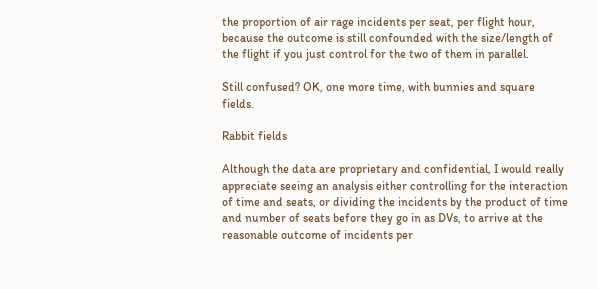the proportion of air rage incidents per seat, per flight hour, because the outcome is still confounded with the size/length of the flight if you just control for the two of them in parallel.

Still confused? OK, one more time, with bunnies and square fields.

Rabbit fields

Although the data are proprietary and confidential, I would really appreciate seeing an analysis either controlling for the interaction of time and seats, or dividing the incidents by the product of time and number of seats before they go in as DVs, to arrive at the reasonable outcome of incidents per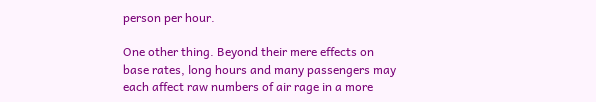person per hour.

One other thing. Beyond their mere effects on base rates, long hours and many passengers may each affect raw numbers of air rage in a more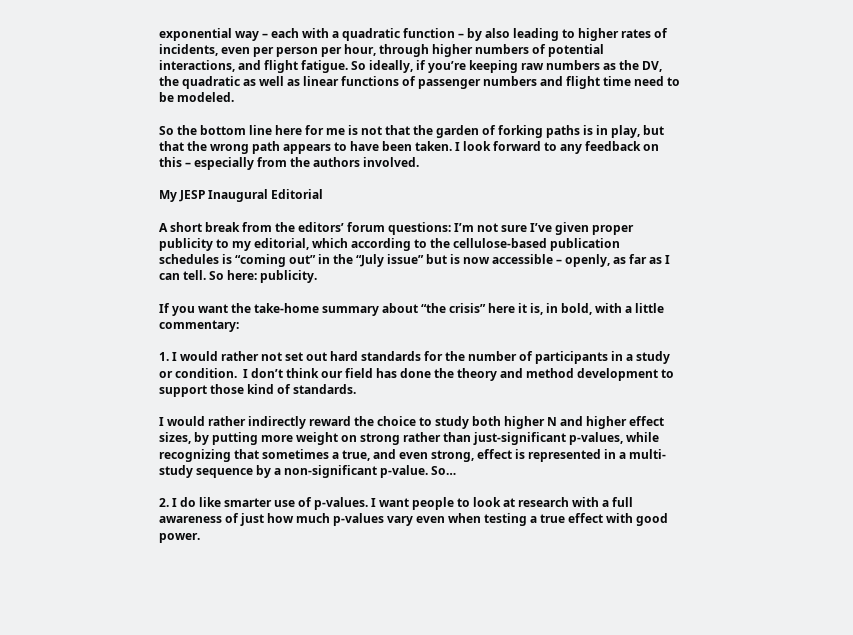exponential way – each with a quadratic function – by also leading to higher rates of incidents, even per person per hour, through higher numbers of potential interactions, and flight fatigue. So ideally, if you’re keeping raw numbers as the DV, the quadratic as well as linear functions of passenger numbers and flight time need to be modeled.

So the bottom line here for me is not that the garden of forking paths is in play, but that the wrong path appears to have been taken. I look forward to any feedback on this – especially from the authors involved.

My JESP Inaugural Editorial

A short break from the editors’ forum questions: I’m not sure I’ve given proper publicity to my editorial, which according to the cellulose-based publication schedules is “coming out” in the “July issue” but is now accessible – openly, as far as I can tell. So here: publicity.

If you want the take-home summary about “the crisis” here it is, in bold, with a little commentary:

1. I would rather not set out hard standards for the number of participants in a study or condition.  I don’t think our field has done the theory and method development to support those kind of standards.

I would rather indirectly reward the choice to study both higher N and higher effect sizes, by putting more weight on strong rather than just-significant p-values, while recognizing that sometimes a true, and even strong, effect is represented in a multi-study sequence by a non-significant p-value. So…

2. I do like smarter use of p-values. I want people to look at research with a full awareness of just how much p-values vary even when testing a true effect with good power.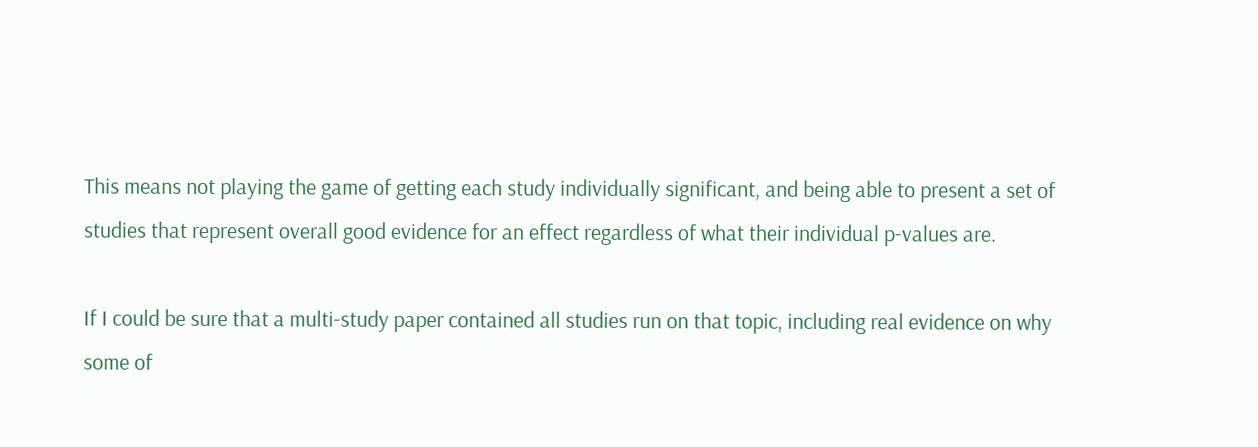This means not playing the game of getting each study individually significant, and being able to present a set of studies that represent overall good evidence for an effect regardless of what their individual p-values are.

If I could be sure that a multi-study paper contained all studies run on that topic, including real evidence on why some of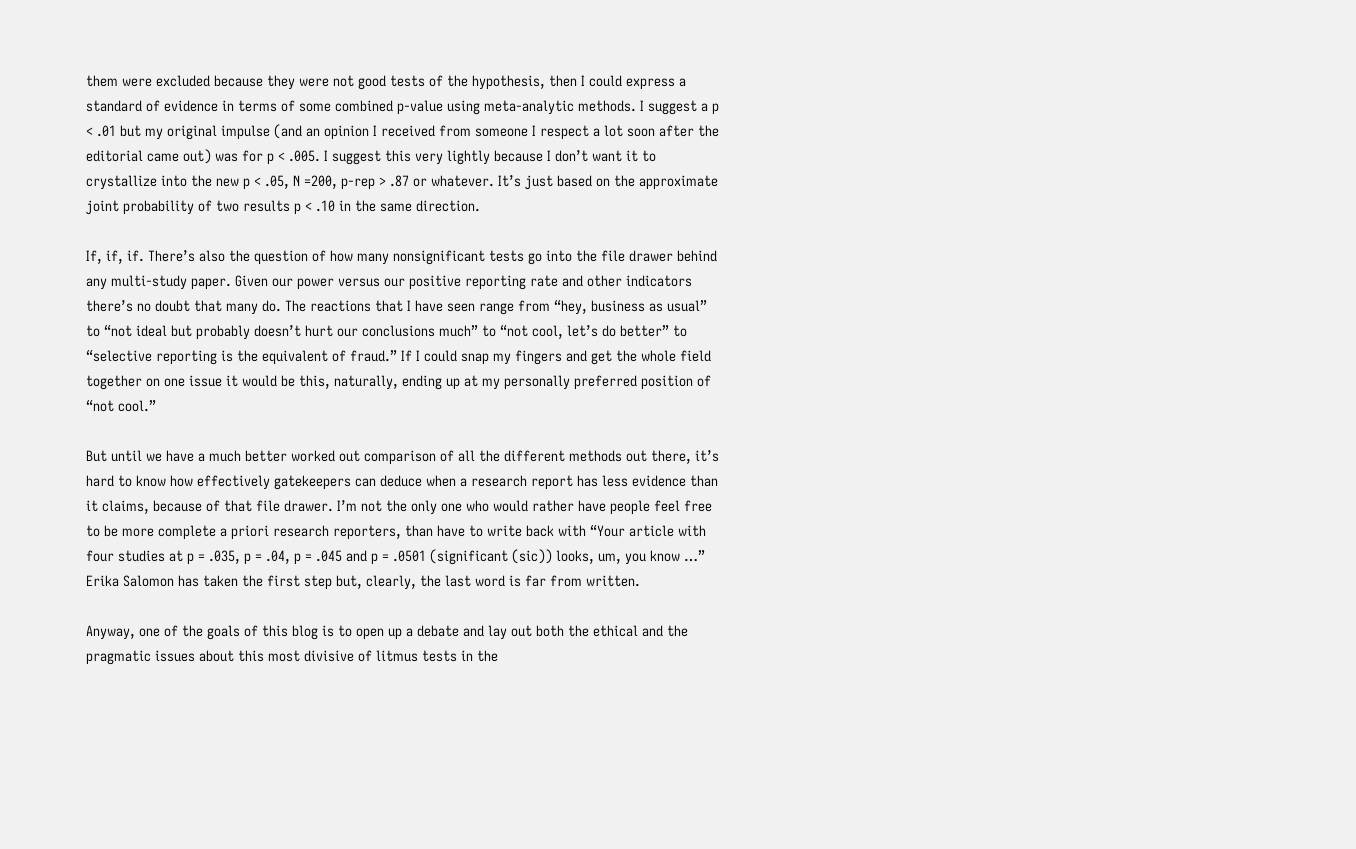them were excluded because they were not good tests of the hypothesis, then I could express a standard of evidence in terms of some combined p-value using meta-analytic methods. I suggest a p < .01 but my original impulse (and an opinion I received from someone I respect a lot soon after the editorial came out) was for p < .005. I suggest this very lightly because I don’t want it to crystallize into the new p < .05, N =200, p-rep > .87 or whatever. It’s just based on the approximate joint probability of two results p < .10 in the same direction.

If, if, if. There’s also the question of how many nonsignificant tests go into the file drawer behind any multi-study paper. Given our power versus our positive reporting rate and other indicators there’s no doubt that many do. The reactions that I have seen range from “hey, business as usual” to “not ideal but probably doesn’t hurt our conclusions much” to “not cool, let’s do better” to “selective reporting is the equivalent of fraud.” If I could snap my fingers and get the whole field together on one issue it would be this, naturally, ending up at my personally preferred position of “not cool.”

But until we have a much better worked out comparison of all the different methods out there, it’s hard to know how effectively gatekeepers can deduce when a research report has less evidence than it claims, because of that file drawer. I’m not the only one who would rather have people feel free to be more complete a priori research reporters, than have to write back with “Your article with four studies at p = .035, p = .04, p = .045 and p = .0501 (significant (sic)) looks, um, you know …”  Erika Salomon has taken the first step but, clearly, the last word is far from written.

Anyway, one of the goals of this blog is to open up a debate and lay out both the ethical and the pragmatic issues about this most divisive of litmus tests in the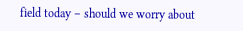field today – should we worry about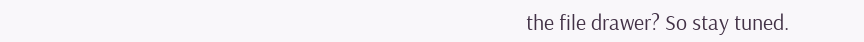the file drawer? So stay tuned.